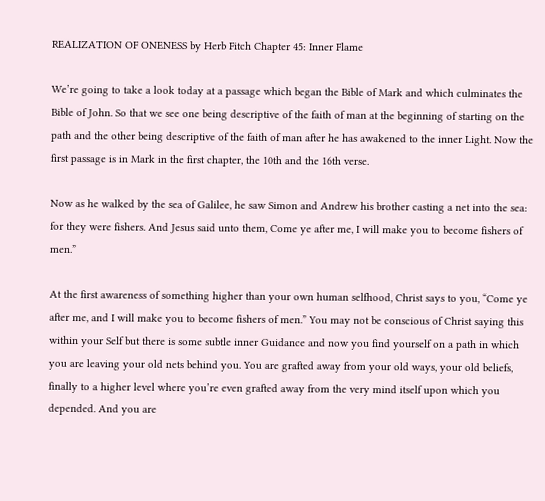REALIZATION OF ONENESS by Herb Fitch Chapter 45: Inner Flame

We’re going to take a look today at a passage which began the Bible of Mark and which culminates the Bible of John. So that we see one being descriptive of the faith of man at the beginning of starting on the path and the other being descriptive of the faith of man after he has awakened to the inner Light. Now the first passage is in Mark in the first chapter, the 10th and the 16th verse.

Now as he walked by the sea of Galilee, he saw Simon and Andrew his brother casting a net into the sea: for they were fishers. And Jesus said unto them, Come ye after me, I will make you to become fishers of men.”

At the first awareness of something higher than your own human selfhood, Christ says to you, “Come ye after me, and I will make you to become fishers of men.” You may not be conscious of Christ saying this within your Self but there is some subtle inner Guidance and now you find yourself on a path in which you are leaving your old nets behind you. You are grafted away from your old ways, your old beliefs, finally to a higher level where you’re even grafted away from the very mind itself upon which you depended. And you are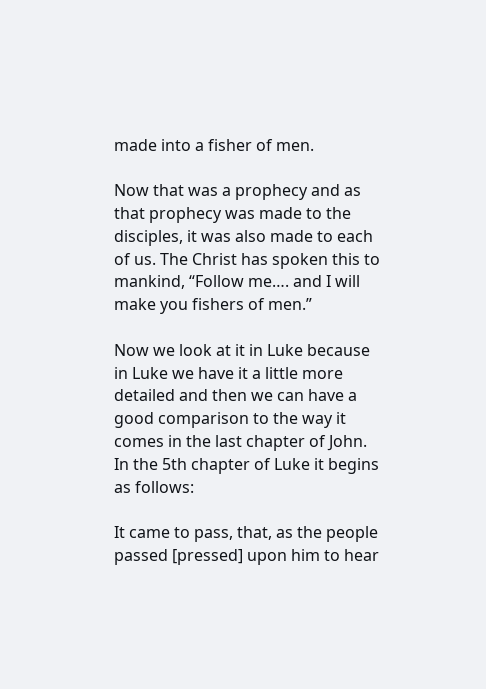made into a fisher of men.

Now that was a prophecy and as that prophecy was made to the disciples, it was also made to each of us. The Christ has spoken this to mankind, “Follow me…. and I will make you fishers of men.”

Now we look at it in Luke because in Luke we have it a little more detailed and then we can have a good comparison to the way it comes in the last chapter of John. In the 5th chapter of Luke it begins as follows:

It came to pass, that, as the people passed [pressed] upon him to hear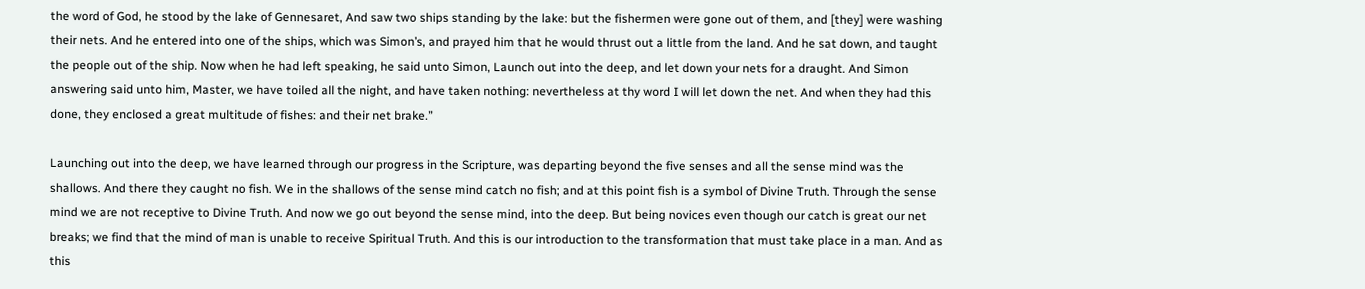the word of God, he stood by the lake of Gennesaret, And saw two ships standing by the lake: but the fishermen were gone out of them, and [they] were washing their nets. And he entered into one of the ships, which was Simon’s, and prayed him that he would thrust out a little from the land. And he sat down, and taught the people out of the ship. Now when he had left speaking, he said unto Simon, Launch out into the deep, and let down your nets for a draught. And Simon answering said unto him, Master, we have toiled all the night, and have taken nothing: nevertheless at thy word I will let down the net. And when they had this done, they enclosed a great multitude of fishes: and their net brake.”

Launching out into the deep, we have learned through our progress in the Scripture, was departing beyond the five senses and all the sense mind was the shallows. And there they caught no fish. We in the shallows of the sense mind catch no fish; and at this point fish is a symbol of Divine Truth. Through the sense mind we are not receptive to Divine Truth. And now we go out beyond the sense mind, into the deep. But being novices even though our catch is great our net breaks; we find that the mind of man is unable to receive Spiritual Truth. And this is our introduction to the transformation that must take place in a man. And as this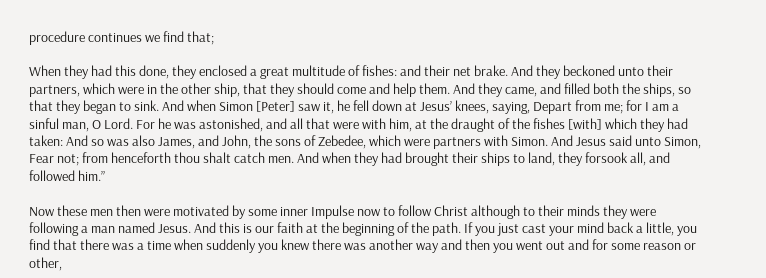procedure continues we find that;

When they had this done, they enclosed a great multitude of fishes: and their net brake. And they beckoned unto their partners, which were in the other ship, that they should come and help them. And they came, and filled both the ships, so that they began to sink. And when Simon [Peter] saw it, he fell down at Jesus’ knees, saying, Depart from me; for I am a sinful man, O Lord. For he was astonished, and all that were with him, at the draught of the fishes [with] which they had taken: And so was also James, and John, the sons of Zebedee, which were partners with Simon. And Jesus said unto Simon, Fear not; from henceforth thou shalt catch men. And when they had brought their ships to land, they forsook all, and followed him.”

Now these men then were motivated by some inner Impulse now to follow Christ although to their minds they were following a man named Jesus. And this is our faith at the beginning of the path. If you just cast your mind back a little, you find that there was a time when suddenly you knew there was another way and then you went out and for some reason or other,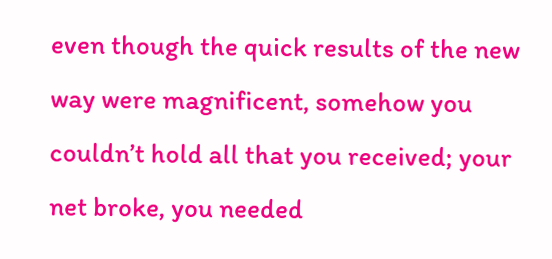even though the quick results of the new way were magnificent, somehow you couldn’t hold all that you received; your net broke, you needed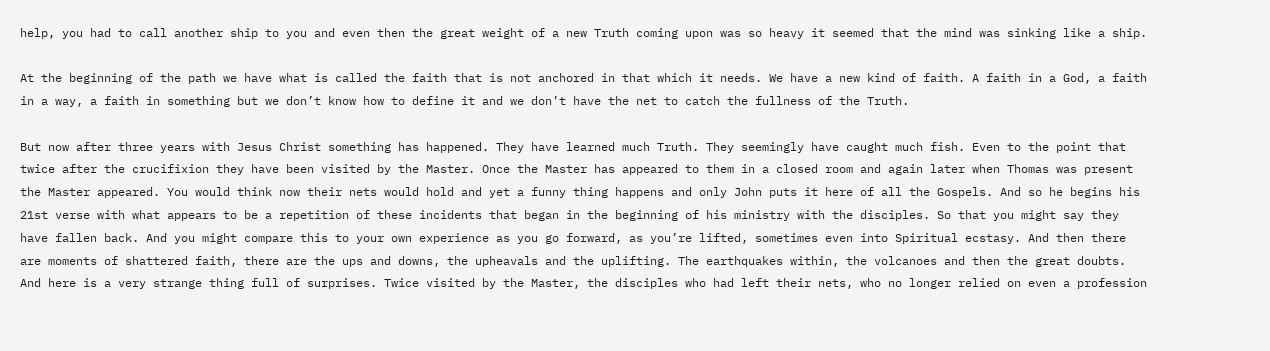help, you had to call another ship to you and even then the great weight of a new Truth coming upon was so heavy it seemed that the mind was sinking like a ship.

At the beginning of the path we have what is called the faith that is not anchored in that which it needs. We have a new kind of faith. A faith in a God, a faith in a way, a faith in something but we don’t know how to define it and we don’t have the net to catch the fullness of the Truth.

But now after three years with Jesus Christ something has happened. They have learned much Truth. They seemingly have caught much fish. Even to the point that twice after the crucifixion they have been visited by the Master. Once the Master has appeared to them in a closed room and again later when Thomas was present the Master appeared. You would think now their nets would hold and yet a funny thing happens and only John puts it here of all the Gospels. And so he begins his 21st verse with what appears to be a repetition of these incidents that began in the beginning of his ministry with the disciples. So that you might say they have fallen back. And you might compare this to your own experience as you go forward, as you’re lifted, sometimes even into Spiritual ecstasy. And then there are moments of shattered faith, there are the ups and downs, the upheavals and the uplifting. The earthquakes within, the volcanoes and then the great doubts. And here is a very strange thing full of surprises. Twice visited by the Master, the disciples who had left their nets, who no longer relied on even a profession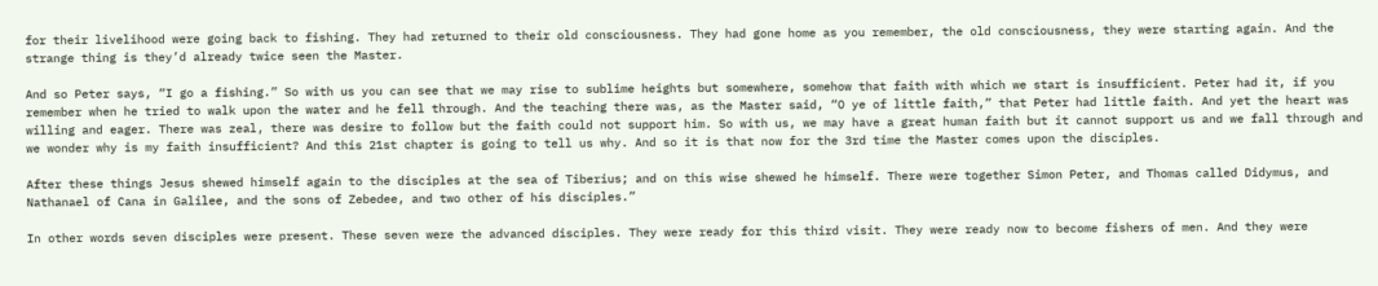for their livelihood were going back to fishing. They had returned to their old consciousness. They had gone home as you remember, the old consciousness, they were starting again. And the strange thing is they’d already twice seen the Master.

And so Peter says, “I go a fishing.” So with us you can see that we may rise to sublime heights but somewhere, somehow that faith with which we start is insufficient. Peter had it, if you remember when he tried to walk upon the water and he fell through. And the teaching there was, as the Master said, “O ye of little faith,” that Peter had little faith. And yet the heart was willing and eager. There was zeal, there was desire to follow but the faith could not support him. So with us, we may have a great human faith but it cannot support us and we fall through and we wonder why is my faith insufficient? And this 21st chapter is going to tell us why. And so it is that now for the 3rd time the Master comes upon the disciples.

After these things Jesus shewed himself again to the disciples at the sea of Tiberius; and on this wise shewed he himself. There were together Simon Peter, and Thomas called Didymus, and Nathanael of Cana in Galilee, and the sons of Zebedee, and two other of his disciples.”

In other words seven disciples were present. These seven were the advanced disciples. They were ready for this third visit. They were ready now to become fishers of men. And they were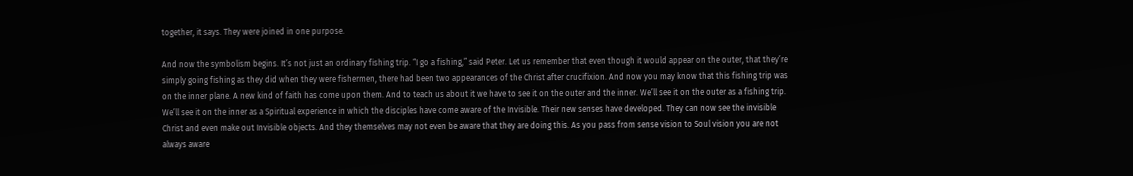together, it says. They were joined in one purpose.

And now the symbolism begins. It’s not just an ordinary fishing trip. “I go a fishing,” said Peter. Let us remember that even though it would appear on the outer, that they’re simply going fishing as they did when they were fishermen, there had been two appearances of the Christ after crucifixion. And now you may know that this fishing trip was on the inner plane. A new kind of faith has come upon them. And to teach us about it we have to see it on the outer and the inner. We’ll see it on the outer as a fishing trip. We’ll see it on the inner as a Spiritual experience in which the disciples have come aware of the Invisible. Their new senses have developed. They can now see the invisible Christ and even make out Invisible objects. And they themselves may not even be aware that they are doing this. As you pass from sense vision to Soul vision you are not always aware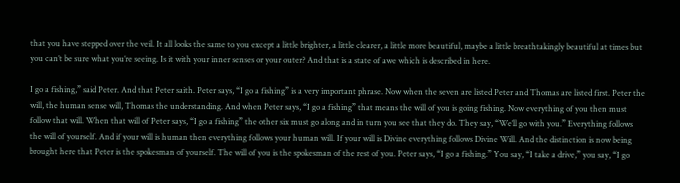that you have stepped over the veil. It all looks the same to you except a little brighter, a little clearer, a little more beautiful, maybe a little breathtakingly beautiful at times but you can’t be sure what you’re seeing. Is it with your inner senses or your outer? And that is a state of awe which is described in here.

I go a fishing,” said Peter. And that Peter saith. Peter says, “I go a fishing” is a very important phrase. Now when the seven are listed Peter and Thomas are listed first. Peter the will, the human sense will, Thomas the understanding. And when Peter says, “I go a fishing” that means the will of you is going fishing. Now everything of you then must follow that will. When that will of Peter says, “I go a fishing” the other six must go along and in turn you see that they do. They say, “We’ll go with you.” Everything follows the will of yourself. And if your will is human then everything follows your human will. If your will is Divine everything follows Divine Will. And the distinction is now being brought here that Peter is the spokesman of yourself. The will of you is the spokesman of the rest of you. Peter says, “I go a fishing.” You say, “I take a drive,” you say, “I go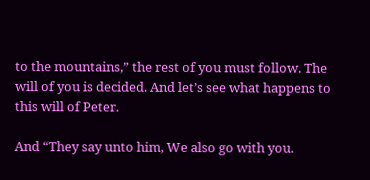to the mountains,” the rest of you must follow. The will of you is decided. And let’s see what happens to this will of Peter.

And “They say unto him, We also go with you.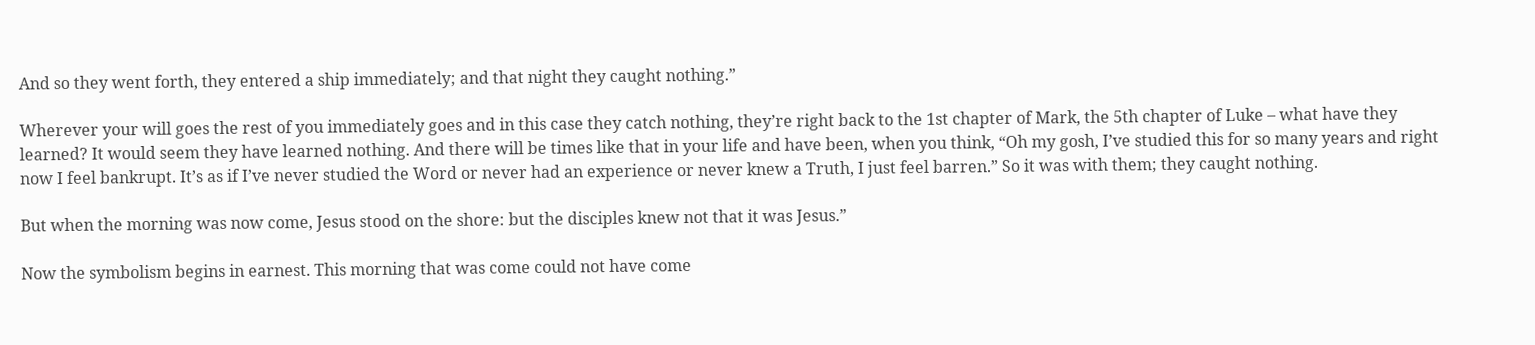And so they went forth, they entered a ship immediately; and that night they caught nothing.”

Wherever your will goes the rest of you immediately goes and in this case they catch nothing, they’re right back to the 1st chapter of Mark, the 5th chapter of Luke – what have they learned? It would seem they have learned nothing. And there will be times like that in your life and have been, when you think, “Oh my gosh, I’ve studied this for so many years and right now I feel bankrupt. It’s as if I’ve never studied the Word or never had an experience or never knew a Truth, I just feel barren.” So it was with them; they caught nothing.

But when the morning was now come, Jesus stood on the shore: but the disciples knew not that it was Jesus.”

Now the symbolism begins in earnest. This morning that was come could not have come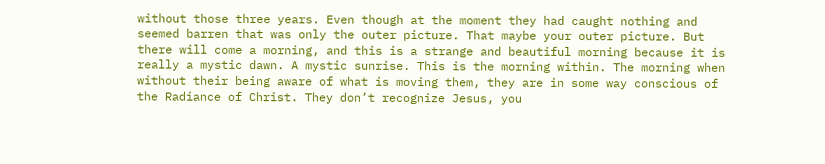without those three years. Even though at the moment they had caught nothing and seemed barren that was only the outer picture. That maybe your outer picture. But there will come a morning, and this is a strange and beautiful morning because it is really a mystic dawn. A mystic sunrise. This is the morning within. The morning when without their being aware of what is moving them, they are in some way conscious of the Radiance of Christ. They don’t recognize Jesus, you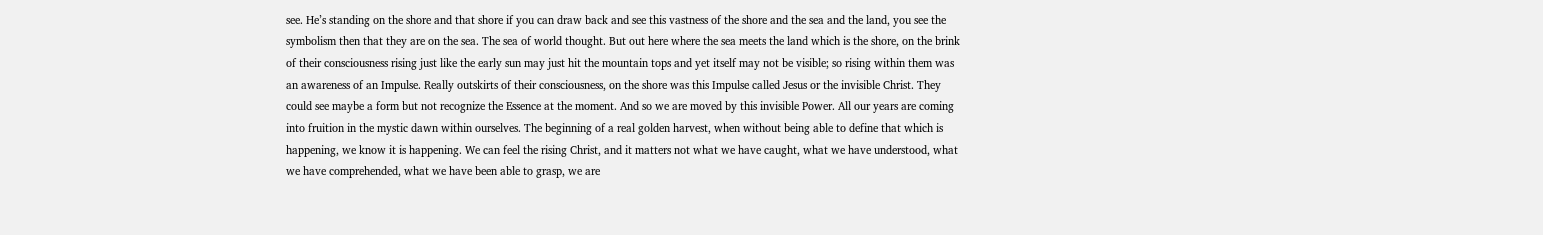see. He’s standing on the shore and that shore if you can draw back and see this vastness of the shore and the sea and the land, you see the symbolism then that they are on the sea. The sea of world thought. But out here where the sea meets the land which is the shore, on the brink of their consciousness rising just like the early sun may just hit the mountain tops and yet itself may not be visible; so rising within them was an awareness of an Impulse. Really outskirts of their consciousness, on the shore was this Impulse called Jesus or the invisible Christ. They could see maybe a form but not recognize the Essence at the moment. And so we are moved by this invisible Power. All our years are coming into fruition in the mystic dawn within ourselves. The beginning of a real golden harvest, when without being able to define that which is happening, we know it is happening. We can feel the rising Christ, and it matters not what we have caught, what we have understood, what we have comprehended, what we have been able to grasp, we are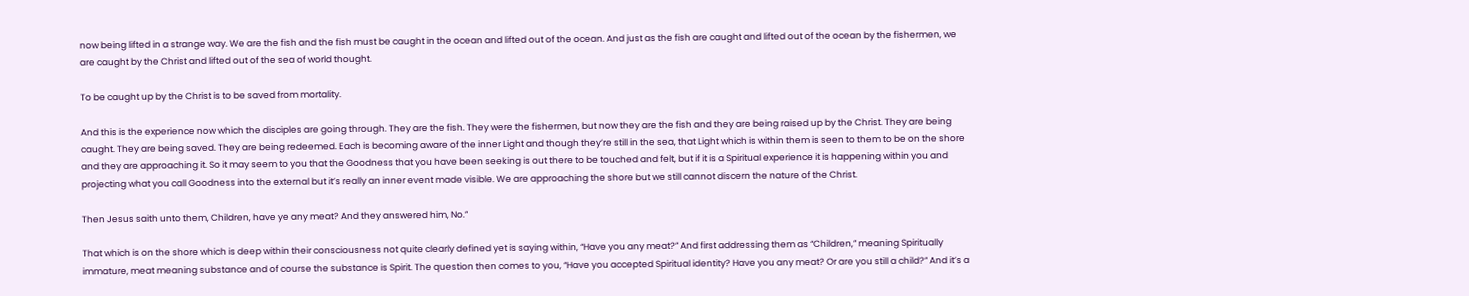now being lifted in a strange way. We are the fish and the fish must be caught in the ocean and lifted out of the ocean. And just as the fish are caught and lifted out of the ocean by the fishermen, we are caught by the Christ and lifted out of the sea of world thought.

To be caught up by the Christ is to be saved from mortality.

And this is the experience now which the disciples are going through. They are the fish. They were the fishermen, but now they are the fish and they are being raised up by the Christ. They are being caught. They are being saved. They are being redeemed. Each is becoming aware of the inner Light and though they’re still in the sea, that Light which is within them is seen to them to be on the shore and they are approaching it. So it may seem to you that the Goodness that you have been seeking is out there to be touched and felt, but if it is a Spiritual experience it is happening within you and projecting what you call Goodness into the external but it’s really an inner event made visible. We are approaching the shore but we still cannot discern the nature of the Christ.

Then Jesus saith unto them, Children, have ye any meat? And they answered him, No.”

That which is on the shore which is deep within their consciousness not quite clearly defined yet is saying within, “Have you any meat?” And first addressing them as “Children,” meaning Spiritually immature, meat meaning substance and of course the substance is Spirit. The question then comes to you, “Have you accepted Spiritual identity? Have you any meat? Or are you still a child?” And it’s a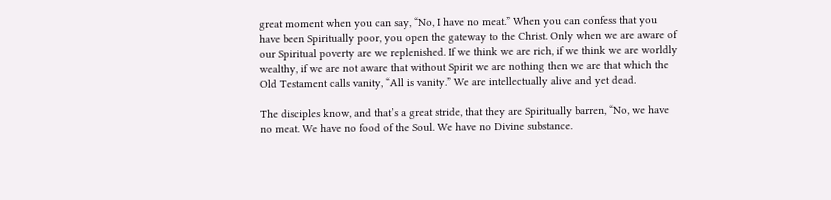great moment when you can say, “No, I have no meat.” When you can confess that you have been Spiritually poor, you open the gateway to the Christ. Only when we are aware of our Spiritual poverty are we replenished. If we think we are rich, if we think we are worldly wealthy, if we are not aware that without Spirit we are nothing then we are that which the Old Testament calls vanity, “All is vanity.” We are intellectually alive and yet dead.

The disciples know, and that’s a great stride, that they are Spiritually barren, “No, we have no meat. We have no food of the Soul. We have no Divine substance.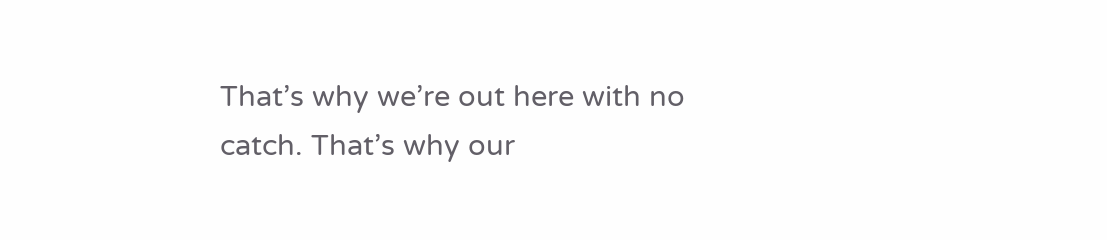That’s why we’re out here with no catch. That’s why our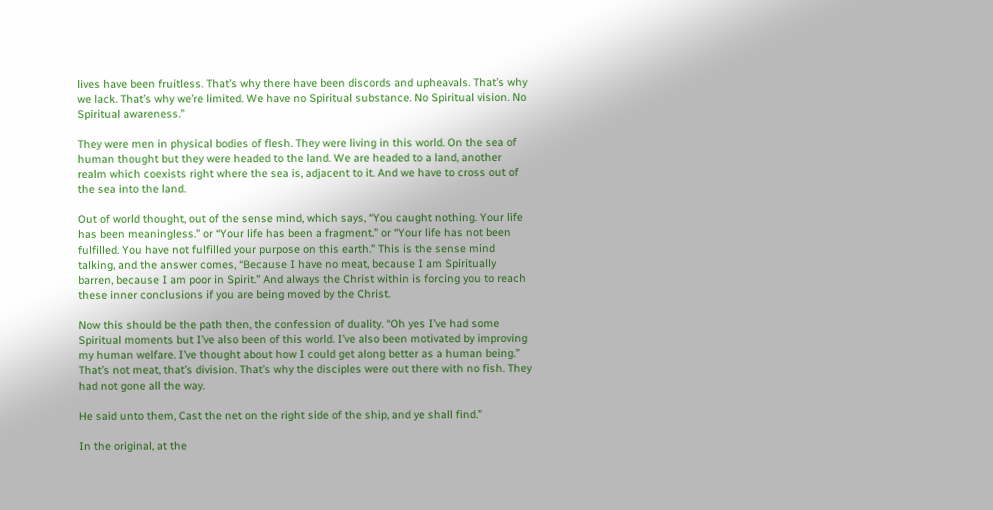lives have been fruitless. That’s why there have been discords and upheavals. That’s why we lack. That’s why we’re limited. We have no Spiritual substance. No Spiritual vision. No Spiritual awareness.”

They were men in physical bodies of flesh. They were living in this world. On the sea of human thought but they were headed to the land. We are headed to a land, another realm which coexists right where the sea is, adjacent to it. And we have to cross out of the sea into the land.

Out of world thought, out of the sense mind, which says, “You caught nothing. Your life has been meaningless.” or “Your life has been a fragment.” or “Your life has not been fulfilled. You have not fulfilled your purpose on this earth.” This is the sense mind talking, and the answer comes, “Because I have no meat, because I am Spiritually barren, because I am poor in Spirit.” And always the Christ within is forcing you to reach these inner conclusions if you are being moved by the Christ.

Now this should be the path then, the confession of duality. “Oh yes I’ve had some Spiritual moments but I’ve also been of this world. I’ve also been motivated by improving my human welfare. I’ve thought about how I could get along better as a human being.” That’s not meat, that’s division. That’s why the disciples were out there with no fish. They had not gone all the way.

He said unto them, Cast the net on the right side of the ship, and ye shall find.”

In the original, at the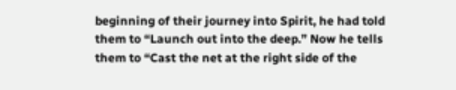beginning of their journey into Spirit, he had told them to “Launch out into the deep.” Now he tells them to “Cast the net at the right side of the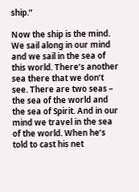ship.”

Now the ship is the mind. We sail along in our mind and we sail in the sea of this world. There’s another sea there that we don’t see. There are two seas – the sea of the world and the sea of Spirit. And in our mind we travel in the sea of the world. When he’s told to cast his net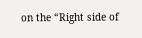on the “Right side of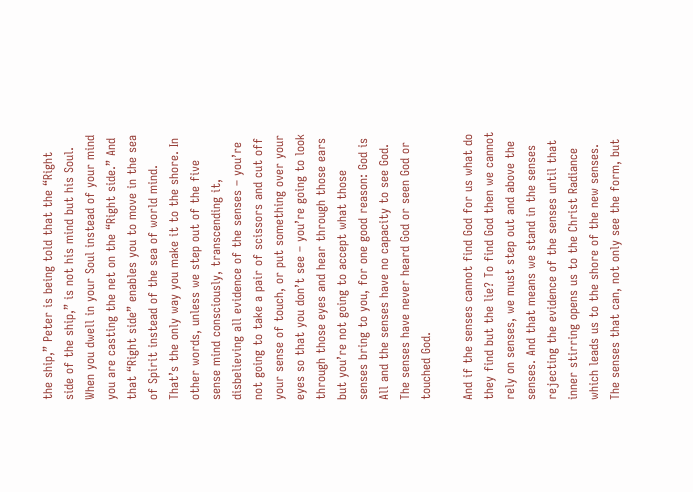the ship,” Peter is being told that the “Right side of the ship,” is not his mind but his Soul. When you dwell in your Soul instead of your mind you are casting the net on the “Right side.” And that “Right side” enables you to move in the sea of Spirit instead of the sea of world mind. That’s the only way you make it to the shore. In other words, unless we step out of the five sense mind consciously, transcending it, disbelieving all evidence of the senses – you’re not going to take a pair of scissors and cut off your sense of touch, or put something over your eyes so that you don’t see – you’re going to look through those eyes and hear through those ears but you’re not going to accept what those senses bring to you, for one good reason: God is All and the senses have no capacity to see God. The senses have never heard God or seen God or touched God.

And if the senses cannot find God for us what do they find but the lie? To find God then we cannot rely on senses, we must step out and above the senses. And that means we stand in the senses rejecting the evidence of the senses until that inner stirring opens us to the Christ Radiance which leads us to the shore of the new senses. The senses that can, not only see the form, but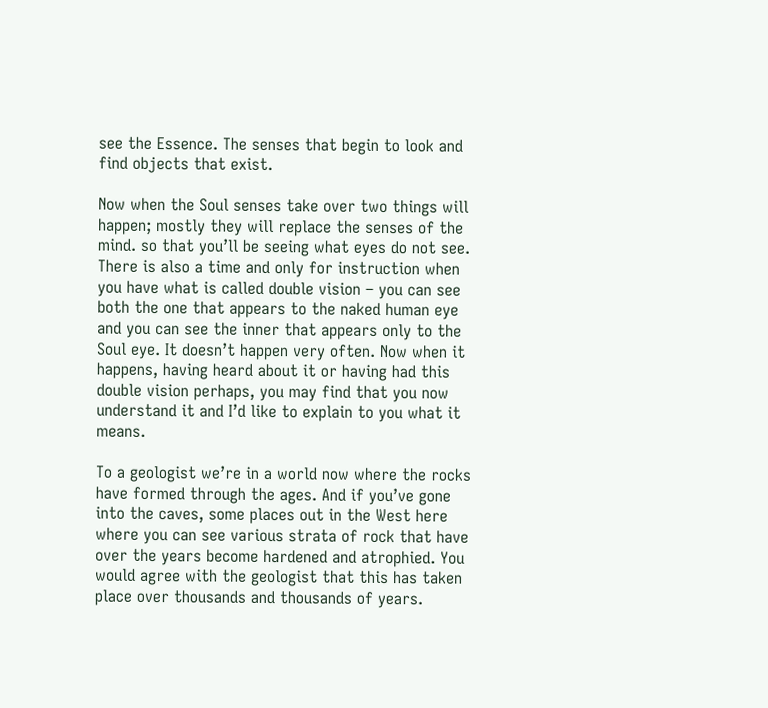see the Essence. The senses that begin to look and find objects that exist.

Now when the Soul senses take over two things will happen; mostly they will replace the senses of the mind. so that you’ll be seeing what eyes do not see. There is also a time and only for instruction when you have what is called double vision – you can see both the one that appears to the naked human eye and you can see the inner that appears only to the Soul eye. It doesn’t happen very often. Now when it happens, having heard about it or having had this double vision perhaps, you may find that you now understand it and I’d like to explain to you what it means.

To a geologist we’re in a world now where the rocks have formed through the ages. And if you’ve gone into the caves, some places out in the West here where you can see various strata of rock that have over the years become hardened and atrophied. You would agree with the geologist that this has taken place over thousands and thousands of years.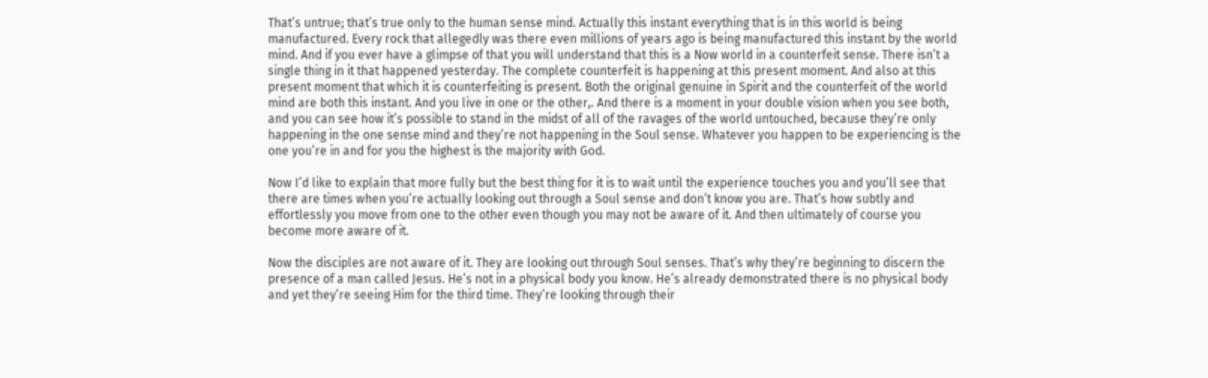That’s untrue; that’s true only to the human sense mind. Actually this instant everything that is in this world is being manufactured. Every rock that allegedly was there even millions of years ago is being manufactured this instant by the world mind. And if you ever have a glimpse of that you will understand that this is a Now world in a counterfeit sense. There isn’t a single thing in it that happened yesterday. The complete counterfeit is happening at this present moment. And also at this present moment that which it is counterfeiting is present. Both the original genuine in Spirit and the counterfeit of the world mind are both this instant. And you live in one or the other,. And there is a moment in your double vision when you see both, and you can see how it’s possible to stand in the midst of all of the ravages of the world untouched, because they’re only happening in the one sense mind and they’re not happening in the Soul sense. Whatever you happen to be experiencing is the one you’re in and for you the highest is the majority with God.

Now I’d like to explain that more fully but the best thing for it is to wait until the experience touches you and you’ll see that there are times when you’re actually looking out through a Soul sense and don’t know you are. That’s how subtly and effortlessly you move from one to the other even though you may not be aware of it. And then ultimately of course you become more aware of it.

Now the disciples are not aware of it. They are looking out through Soul senses. That’s why they’re beginning to discern the presence of a man called Jesus. He’s not in a physical body you know. He’s already demonstrated there is no physical body and yet they’re seeing Him for the third time. They’re looking through their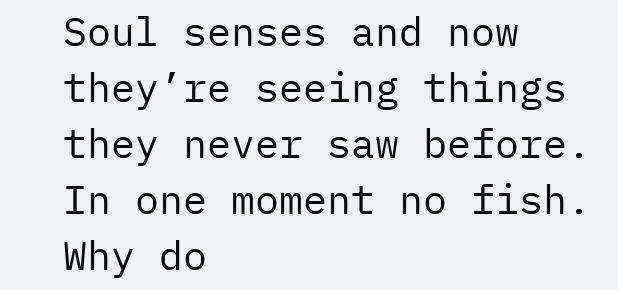Soul senses and now they’re seeing things they never saw before. In one moment no fish. Why do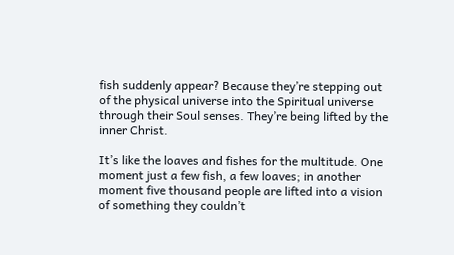fish suddenly appear? Because they’re stepping out of the physical universe into the Spiritual universe through their Soul senses. They’re being lifted by the inner Christ.

It’s like the loaves and fishes for the multitude. One moment just a few fish, a few loaves; in another moment five thousand people are lifted into a vision of something they couldn’t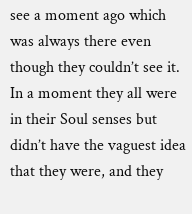see a moment ago which was always there even though they couldn’t see it. In a moment they all were in their Soul senses but didn’t have the vaguest idea that they were, and they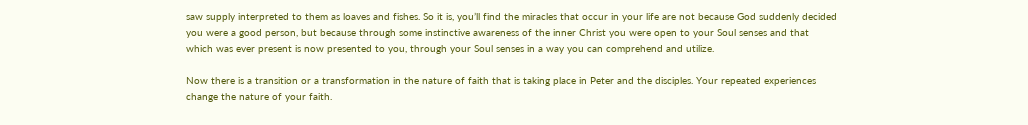saw supply interpreted to them as loaves and fishes. So it is, you’ll find the miracles that occur in your life are not because God suddenly decided you were a good person, but because through some instinctive awareness of the inner Christ you were open to your Soul senses and that which was ever present is now presented to you, through your Soul senses in a way you can comprehend and utilize.

Now there is a transition or a transformation in the nature of faith that is taking place in Peter and the disciples. Your repeated experiences change the nature of your faith.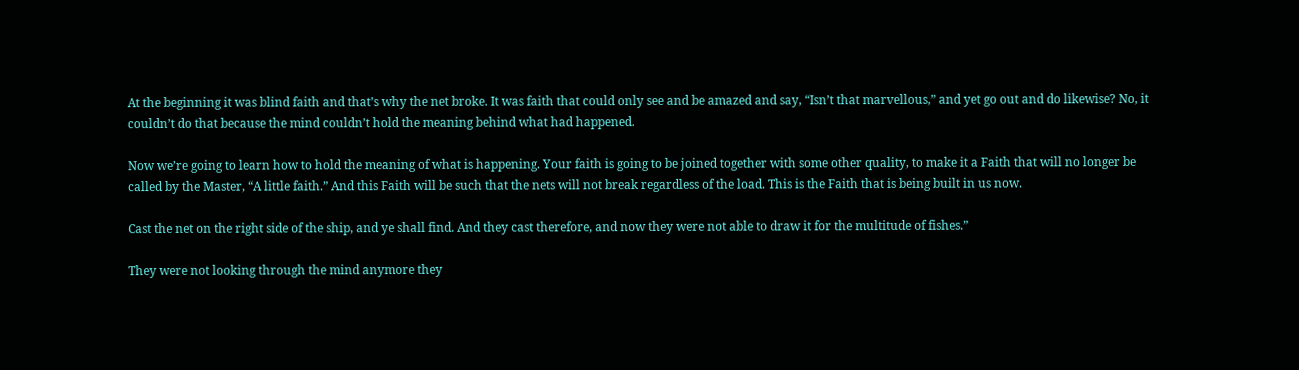At the beginning it was blind faith and that’s why the net broke. It was faith that could only see and be amazed and say, “Isn’t that marvellous,” and yet go out and do likewise? No, it couldn’t do that because the mind couldn’t hold the meaning behind what had happened.

Now we’re going to learn how to hold the meaning of what is happening. Your faith is going to be joined together with some other quality, to make it a Faith that will no longer be called by the Master, “A little faith.” And this Faith will be such that the nets will not break regardless of the load. This is the Faith that is being built in us now.

Cast the net on the right side of the ship, and ye shall find. And they cast therefore, and now they were not able to draw it for the multitude of fishes.”

They were not looking through the mind anymore they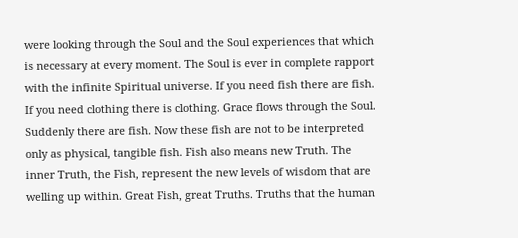were looking through the Soul and the Soul experiences that which is necessary at every moment. The Soul is ever in complete rapport with the infinite Spiritual universe. If you need fish there are fish. If you need clothing there is clothing. Grace flows through the Soul. Suddenly there are fish. Now these fish are not to be interpreted only as physical, tangible fish. Fish also means new Truth. The inner Truth, the Fish, represent the new levels of wisdom that are welling up within. Great Fish, great Truths. Truths that the human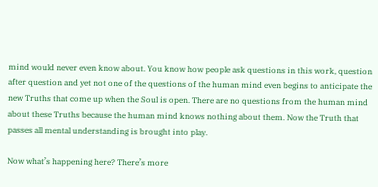mind would never even know about. You know how people ask questions in this work, question after question and yet not one of the questions of the human mind even begins to anticipate the new Truths that come up when the Soul is open. There are no questions from the human mind about these Truths because the human mind knows nothing about them. Now the Truth that passes all mental understanding is brought into play.

Now what’s happening here? There’s more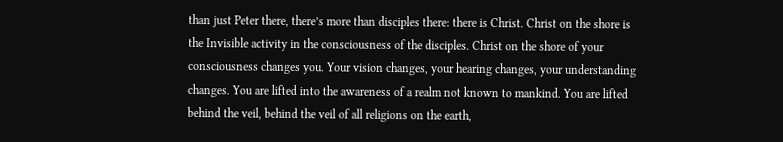than just Peter there, there’s more than disciples there: there is Christ. Christ on the shore is the Invisible activity in the consciousness of the disciples. Christ on the shore of your consciousness changes you. Your vision changes, your hearing changes, your understanding changes. You are lifted into the awareness of a realm not known to mankind. You are lifted behind the veil, behind the veil of all religions on the earth,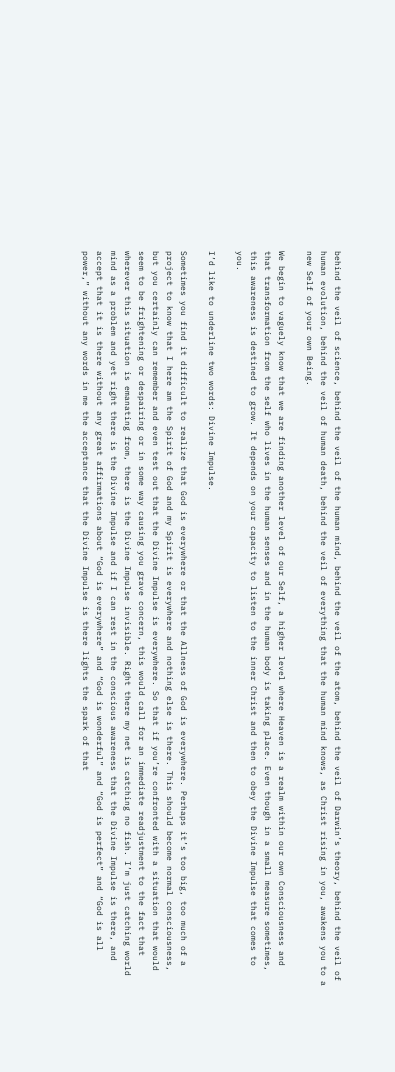behind the veil of science, behind the veil of the human mind, behind the veil of the atom, behind the veil of Darwin’s theory, behind the veil of human evolution, behind the veil of human death, behind the veil of everything that the human mind knows, as Christ rising in you, awakens you to a new Self of your own Being.

We begin to vaguely know that we are finding another level of our Self, a higher level where Heaven is a realm within our own Consciousness and that transformation from the self who lives in the human senses and in the human body is taking place. Even though in a small measure sometimes, this awareness is destined to grow. It depends on your capacity to listen to the inner Christ and then to obey the Divine Impulse that comes to you.

I’d like to underline two words: Divine Impulse.

Sometimes you find it difficult to realize that God is everywhere or that the Allness of God is everywhere. Perhaps it’s too big, too much of a project to know that I here am the Spirit of God and my Spirit is everywhere and nothing else is there. This should become normal consciousness, but you certainly can remember and even test out that the Divine Impulse is everywhere. So that if you’re confronted with a situation that would seem to be frightening or despairing or in some way causing you grave concern, this would call for an immediate readjustment to the fact that wherever this situation is emanating from, there is the Divine Impulse invisible. Right there my net is catching no fish. I’m just catching world mind as a problem and yet right there is the Divine Impulse and if I can rest in the conscious awareness that the Divine Impulse is there, and accept that it is there without any great affirmations about “God is everywhere” and “God is wonderful” and “God is perfect” and “God is all power,” without any words in me the acceptance that the Divine Impulse is there lights the spark of that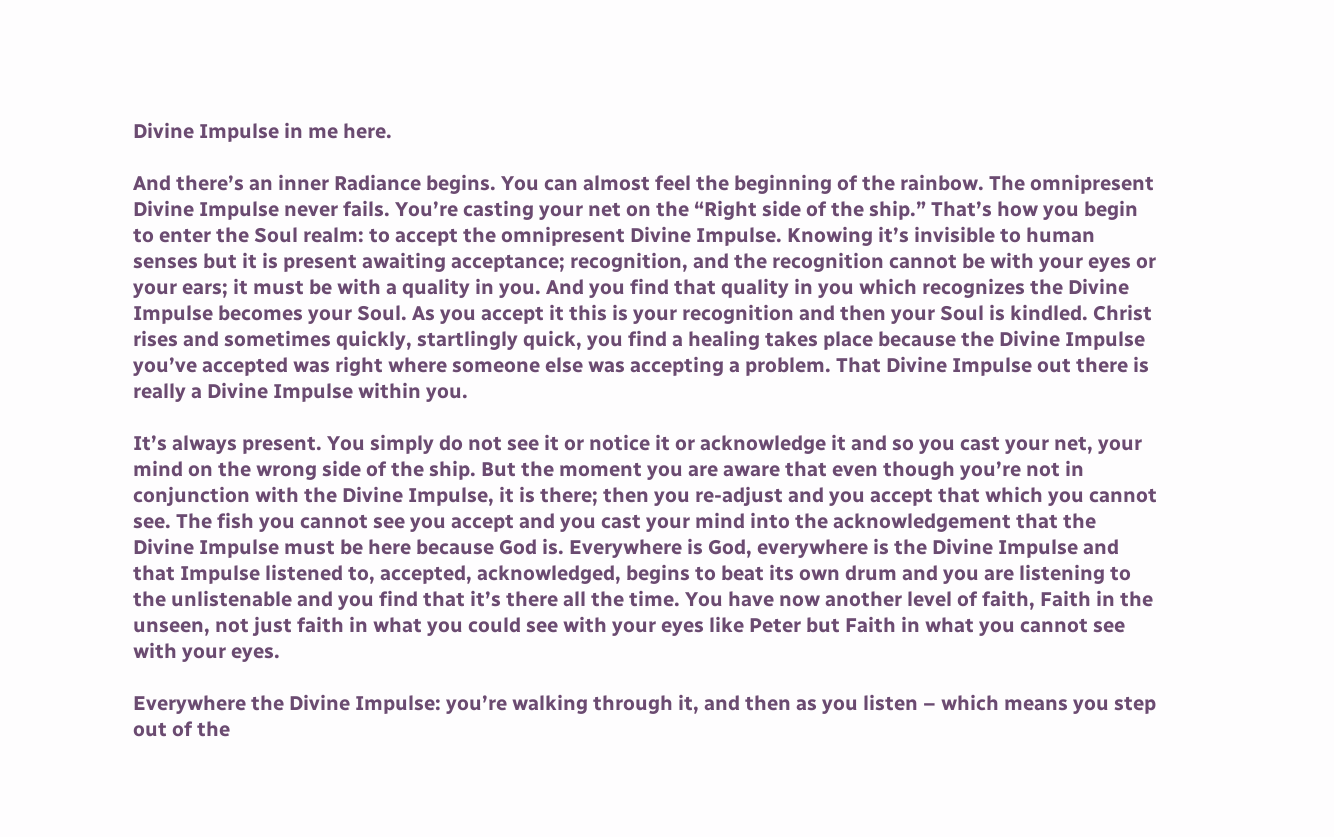Divine Impulse in me here.

And there’s an inner Radiance begins. You can almost feel the beginning of the rainbow. The omnipresent Divine Impulse never fails. You’re casting your net on the “Right side of the ship.” That’s how you begin to enter the Soul realm: to accept the omnipresent Divine Impulse. Knowing it’s invisible to human senses but it is present awaiting acceptance; recognition, and the recognition cannot be with your eyes or your ears; it must be with a quality in you. And you find that quality in you which recognizes the Divine Impulse becomes your Soul. As you accept it this is your recognition and then your Soul is kindled. Christ rises and sometimes quickly, startlingly quick, you find a healing takes place because the Divine Impulse you’ve accepted was right where someone else was accepting a problem. That Divine Impulse out there is really a Divine Impulse within you.

It’s always present. You simply do not see it or notice it or acknowledge it and so you cast your net, your mind on the wrong side of the ship. But the moment you are aware that even though you’re not in conjunction with the Divine Impulse, it is there; then you re-adjust and you accept that which you cannot see. The fish you cannot see you accept and you cast your mind into the acknowledgement that the Divine Impulse must be here because God is. Everywhere is God, everywhere is the Divine Impulse and that Impulse listened to, accepted, acknowledged, begins to beat its own drum and you are listening to the unlistenable and you find that it’s there all the time. You have now another level of faith, Faith in the unseen, not just faith in what you could see with your eyes like Peter but Faith in what you cannot see with your eyes.

Everywhere the Divine Impulse: you’re walking through it, and then as you listen – which means you step out of the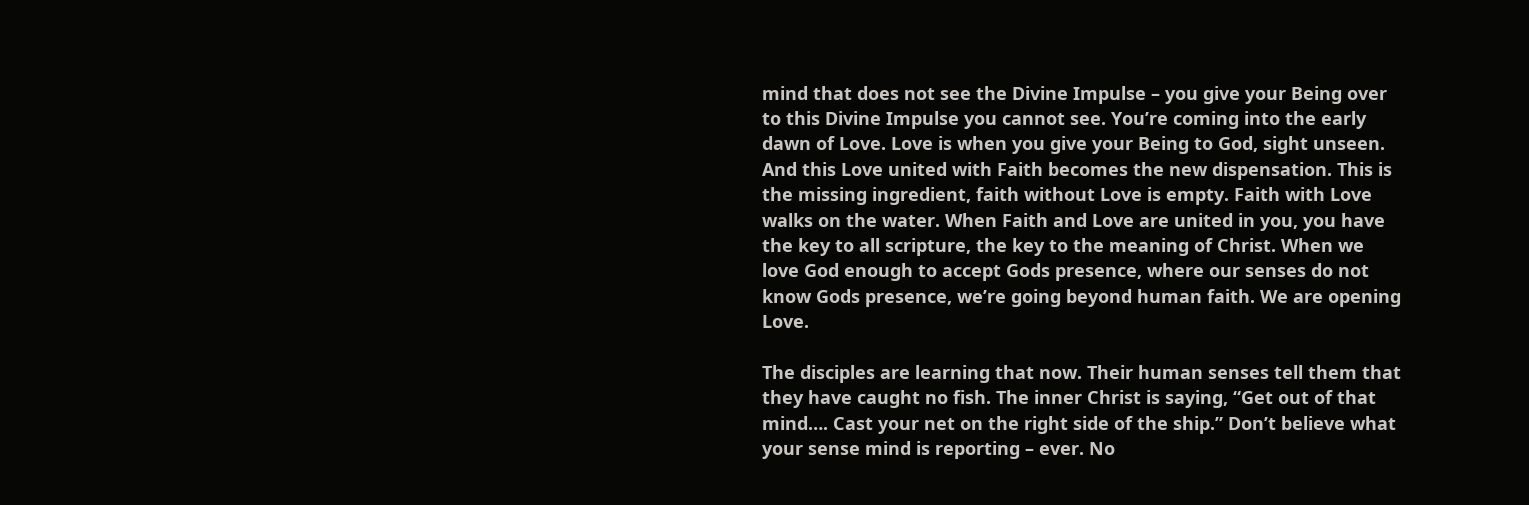mind that does not see the Divine Impulse – you give your Being over to this Divine Impulse you cannot see. You’re coming into the early dawn of Love. Love is when you give your Being to God, sight unseen. And this Love united with Faith becomes the new dispensation. This is the missing ingredient, faith without Love is empty. Faith with Love walks on the water. When Faith and Love are united in you, you have the key to all scripture, the key to the meaning of Christ. When we love God enough to accept Gods presence, where our senses do not know Gods presence, we’re going beyond human faith. We are opening Love.

The disciples are learning that now. Their human senses tell them that they have caught no fish. The inner Christ is saying, “Get out of that mind…. Cast your net on the right side of the ship.” Don’t believe what your sense mind is reporting – ever. No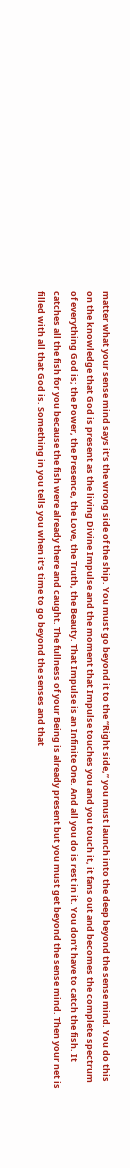matter what your sense mind says it’s the wrong side of the ship. You must go beyond it to the “Right side,” you must launch into the deep beyond the sense mind. You do this on the knowledge that God is present as the living Divine Impulse and the moment that Impulse touches you and you touch it, it fans out and becomes the complete spectrum of everything God is; the Power, the Presence, the Love, the Truth, the Beauty. That Impulse is an Infinite One. And all you do is rest in it. You don’t have to catch the fish. It catches all the fish for you because the fish were already there and caught. The fullness of your Being is already present but you must get beyond the sense mind. Then your net is filled with all that God is. Something in you tells you when it’s time to go beyond the senses and that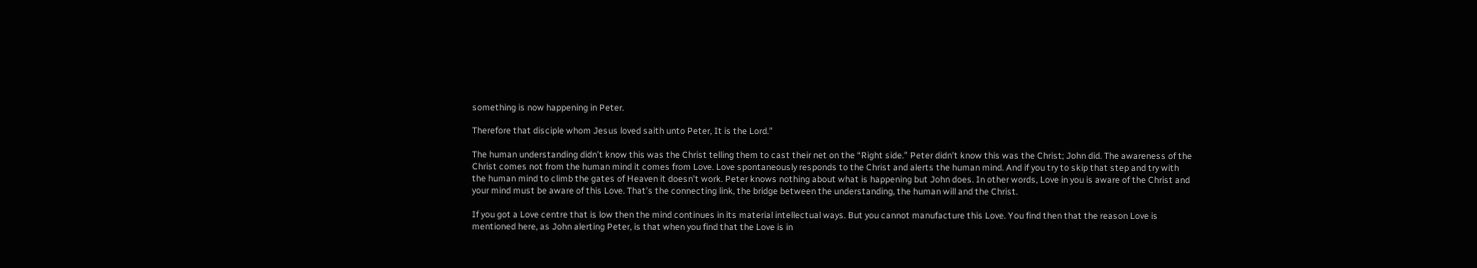something is now happening in Peter.

Therefore that disciple whom Jesus loved saith unto Peter, It is the Lord.”

The human understanding didn’t know this was the Christ telling them to cast their net on the “Right side.” Peter didn’t know this was the Christ; John did. The awareness of the Christ comes not from the human mind it comes from Love. Love spontaneously responds to the Christ and alerts the human mind. And if you try to skip that step and try with the human mind to climb the gates of Heaven it doesn’t work. Peter knows nothing about what is happening but John does. In other words, Love in you is aware of the Christ and your mind must be aware of this Love. That’s the connecting link, the bridge between the understanding, the human will and the Christ.

If you got a Love centre that is low then the mind continues in its material intellectual ways. But you cannot manufacture this Love. You find then that the reason Love is mentioned here, as John alerting Peter, is that when you find that the Love is in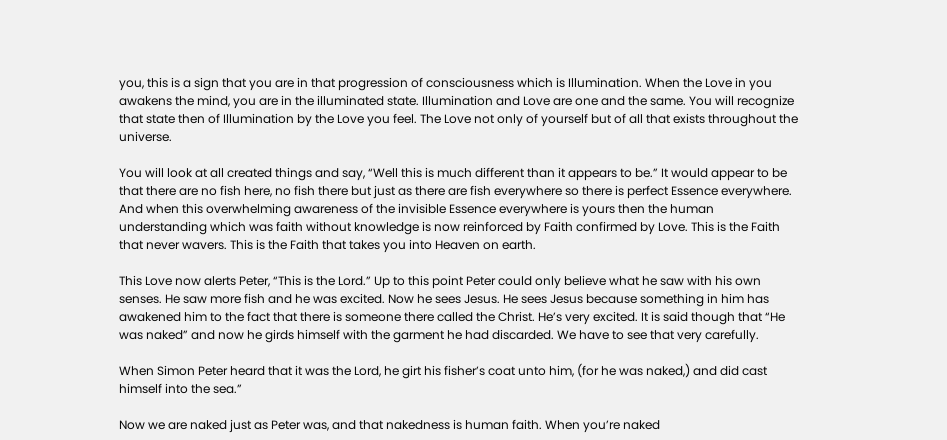you, this is a sign that you are in that progression of consciousness which is Illumination. When the Love in you awakens the mind, you are in the illuminated state. Illumination and Love are one and the same. You will recognize that state then of Illumination by the Love you feel. The Love not only of yourself but of all that exists throughout the universe.

You will look at all created things and say, “Well this is much different than it appears to be.” It would appear to be that there are no fish here, no fish there but just as there are fish everywhere so there is perfect Essence everywhere. And when this overwhelming awareness of the invisible Essence everywhere is yours then the human understanding which was faith without knowledge is now reinforced by Faith confirmed by Love. This is the Faith that never wavers. This is the Faith that takes you into Heaven on earth.

This Love now alerts Peter, “This is the Lord.” Up to this point Peter could only believe what he saw with his own senses. He saw more fish and he was excited. Now he sees Jesus. He sees Jesus because something in him has awakened him to the fact that there is someone there called the Christ. He’s very excited. It is said though that “He was naked” and now he girds himself with the garment he had discarded. We have to see that very carefully.

When Simon Peter heard that it was the Lord, he girt his fisher’s coat unto him, (for he was naked,) and did cast himself into the sea.”

Now we are naked just as Peter was, and that nakedness is human faith. When you’re naked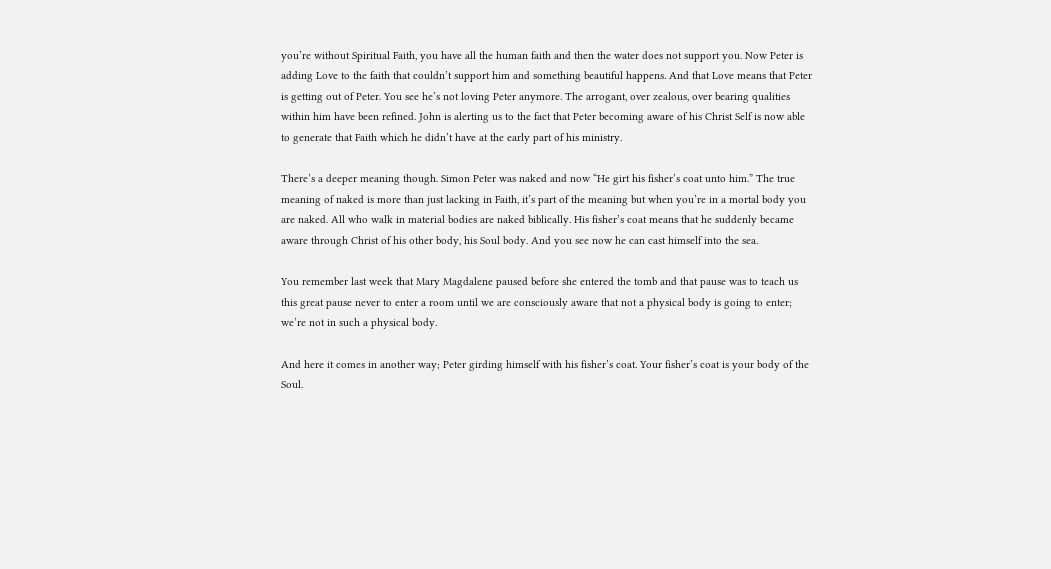you’re without Spiritual Faith, you have all the human faith and then the water does not support you. Now Peter is adding Love to the faith that couldn’t support him and something beautiful happens. And that Love means that Peter is getting out of Peter. You see he’s not loving Peter anymore. The arrogant, over zealous, over bearing qualities within him have been refined. John is alerting us to the fact that Peter becoming aware of his Christ Self is now able to generate that Faith which he didn’t have at the early part of his ministry.

There’s a deeper meaning though. Simon Peter was naked and now “He girt his fisher’s coat unto him.” The true meaning of naked is more than just lacking in Faith, it’s part of the meaning but when you’re in a mortal body you are naked. All who walk in material bodies are naked biblically. His fisher’s coat means that he suddenly became aware through Christ of his other body, his Soul body. And you see now he can cast himself into the sea.

You remember last week that Mary Magdalene paused before she entered the tomb and that pause was to teach us this great pause never to enter a room until we are consciously aware that not a physical body is going to enter; we’re not in such a physical body.

And here it comes in another way; Peter girding himself with his fisher’s coat. Your fisher’s coat is your body of the Soul.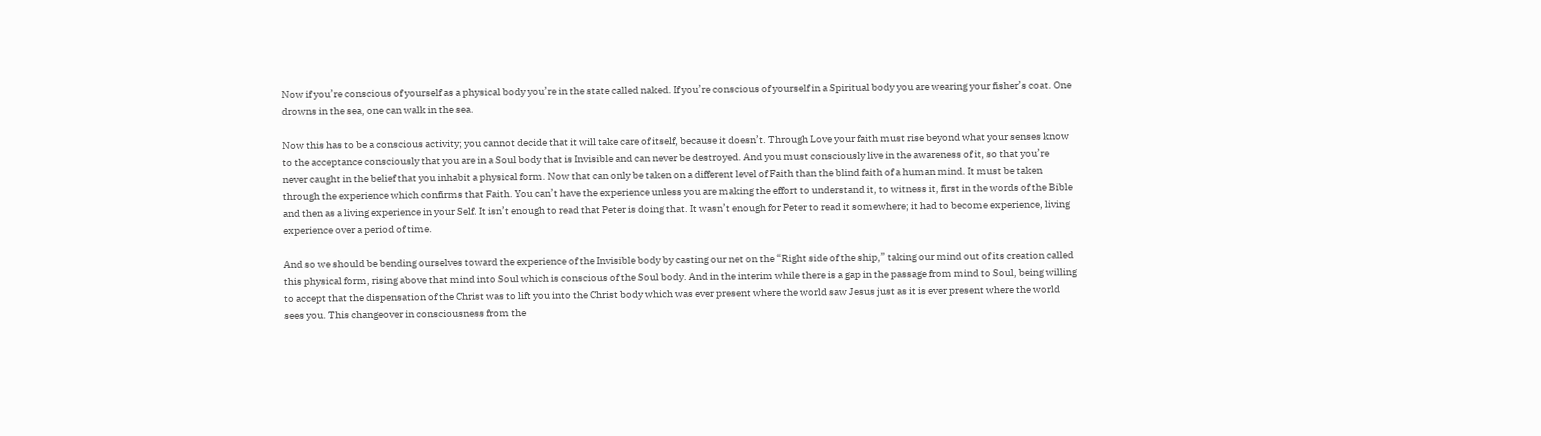Now if you’re conscious of yourself as a physical body you’re in the state called naked. If you’re conscious of yourself in a Spiritual body you are wearing your fisher’s coat. One drowns in the sea, one can walk in the sea.

Now this has to be a conscious activity; you cannot decide that it will take care of itself, because it doesn’t. Through Love your faith must rise beyond what your senses know to the acceptance consciously that you are in a Soul body that is Invisible and can never be destroyed. And you must consciously live in the awareness of it, so that you’re never caught in the belief that you inhabit a physical form. Now that can only be taken on a different level of Faith than the blind faith of a human mind. It must be taken through the experience which confirms that Faith. You can’t have the experience unless you are making the effort to understand it, to witness it, first in the words of the Bible and then as a living experience in your Self. It isn’t enough to read that Peter is doing that. It wasn’t enough for Peter to read it somewhere; it had to become experience, living experience over a period of time.

And so we should be bending ourselves toward the experience of the Invisible body by casting our net on the “Right side of the ship,” taking our mind out of its creation called this physical form, rising above that mind into Soul which is conscious of the Soul body. And in the interim while there is a gap in the passage from mind to Soul, being willing to accept that the dispensation of the Christ was to lift you into the Christ body which was ever present where the world saw Jesus just as it is ever present where the world sees you. This changeover in consciousness from the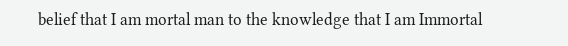belief that I am mortal man to the knowledge that I am Immortal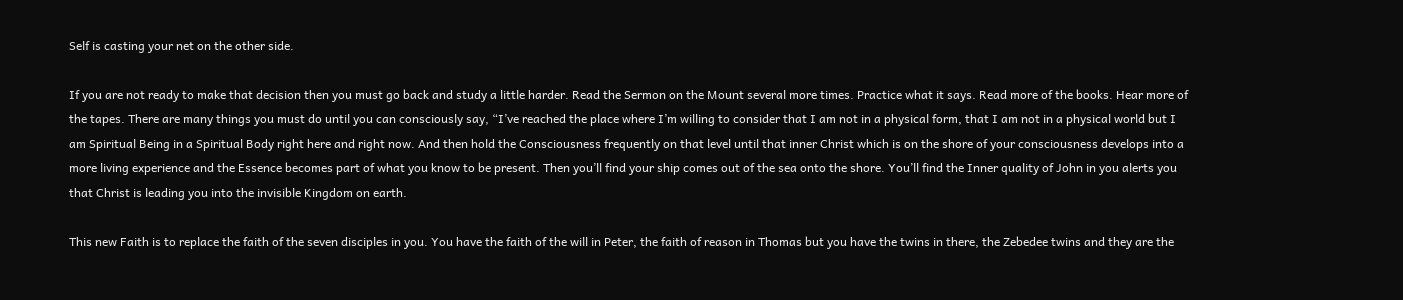Self is casting your net on the other side.

If you are not ready to make that decision then you must go back and study a little harder. Read the Sermon on the Mount several more times. Practice what it says. Read more of the books. Hear more of the tapes. There are many things you must do until you can consciously say, “I’ve reached the place where I’m willing to consider that I am not in a physical form, that I am not in a physical world but I am Spiritual Being in a Spiritual Body right here and right now. And then hold the Consciousness frequently on that level until that inner Christ which is on the shore of your consciousness develops into a more living experience and the Essence becomes part of what you know to be present. Then you’ll find your ship comes out of the sea onto the shore. You’ll find the Inner quality of John in you alerts you that Christ is leading you into the invisible Kingdom on earth.

This new Faith is to replace the faith of the seven disciples in you. You have the faith of the will in Peter, the faith of reason in Thomas but you have the twins in there, the Zebedee twins and they are the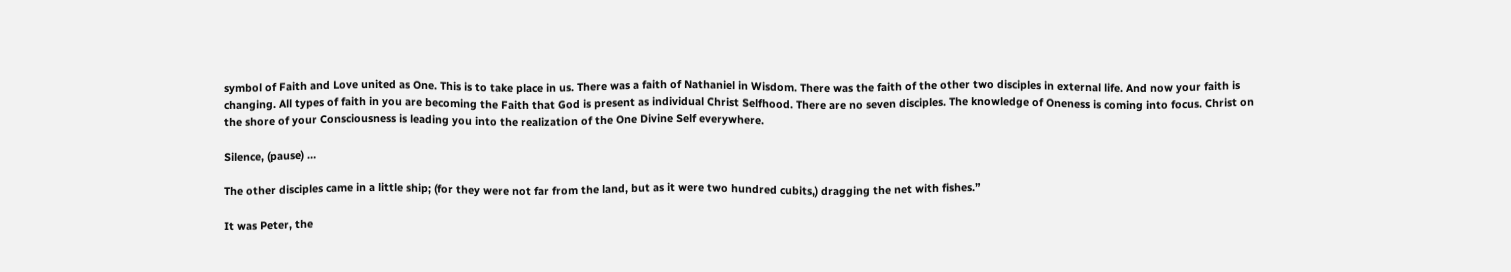symbol of Faith and Love united as One. This is to take place in us. There was a faith of Nathaniel in Wisdom. There was the faith of the other two disciples in external life. And now your faith is changing. All types of faith in you are becoming the Faith that God is present as individual Christ Selfhood. There are no seven disciples. The knowledge of Oneness is coming into focus. Christ on the shore of your Consciousness is leading you into the realization of the One Divine Self everywhere.

Silence, (pause) …

The other disciples came in a little ship; (for they were not far from the land, but as it were two hundred cubits,) dragging the net with fishes.”

It was Peter, the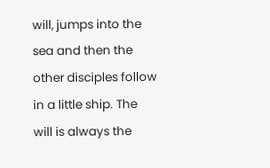will, jumps into the sea and then the other disciples follow in a little ship. The will is always the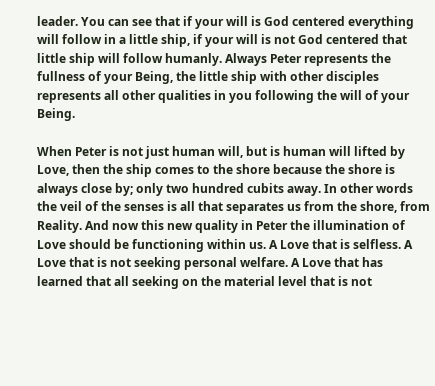leader. You can see that if your will is God centered everything will follow in a little ship, if your will is not God centered that little ship will follow humanly. Always Peter represents the fullness of your Being, the little ship with other disciples represents all other qualities in you following the will of your Being.

When Peter is not just human will, but is human will lifted by Love, then the ship comes to the shore because the shore is always close by; only two hundred cubits away. In other words the veil of the senses is all that separates us from the shore, from Reality. And now this new quality in Peter the illumination of Love should be functioning within us. A Love that is selfless. A Love that is not seeking personal welfare. A Love that has learned that all seeking on the material level that is not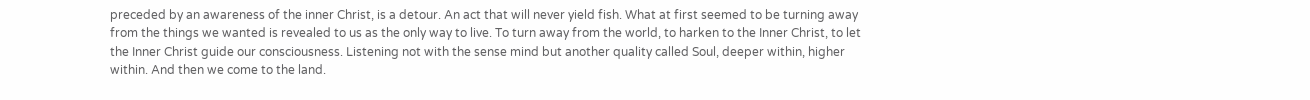preceded by an awareness of the inner Christ, is a detour. An act that will never yield fish. What at first seemed to be turning away from the things we wanted is revealed to us as the only way to live. To turn away from the world, to harken to the Inner Christ, to let the Inner Christ guide our consciousness. Listening not with the sense mind but another quality called Soul, deeper within, higher within. And then we come to the land.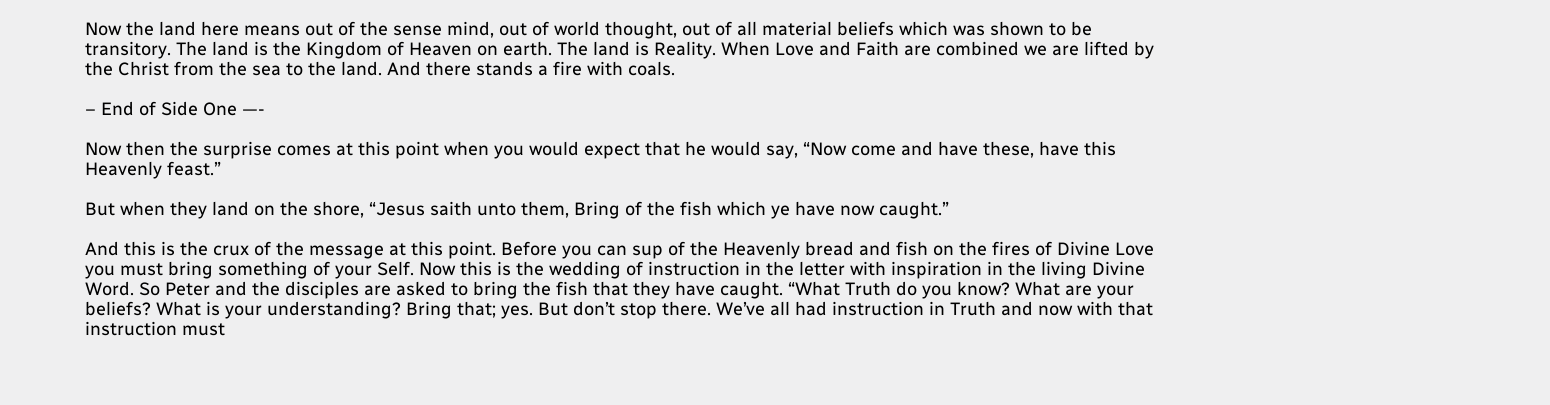Now the land here means out of the sense mind, out of world thought, out of all material beliefs which was shown to be transitory. The land is the Kingdom of Heaven on earth. The land is Reality. When Love and Faith are combined we are lifted by the Christ from the sea to the land. And there stands a fire with coals.

– End of Side One —-

Now then the surprise comes at this point when you would expect that he would say, “Now come and have these, have this Heavenly feast.”

But when they land on the shore, “Jesus saith unto them, Bring of the fish which ye have now caught.”

And this is the crux of the message at this point. Before you can sup of the Heavenly bread and fish on the fires of Divine Love you must bring something of your Self. Now this is the wedding of instruction in the letter with inspiration in the living Divine Word. So Peter and the disciples are asked to bring the fish that they have caught. “What Truth do you know? What are your beliefs? What is your understanding? Bring that; yes. But don’t stop there. We’ve all had instruction in Truth and now with that instruction must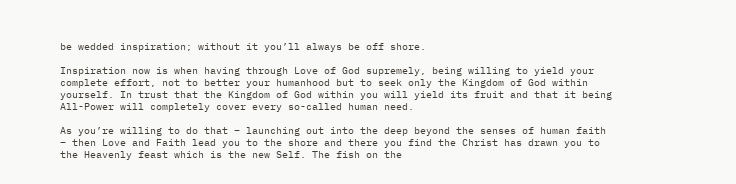be wedded inspiration; without it you’ll always be off shore.

Inspiration now is when having through Love of God supremely, being willing to yield your complete effort, not to better your humanhood but to seek only the Kingdom of God within yourself. In trust that the Kingdom of God within you will yield its fruit and that it being All-Power will completely cover every so-called human need.

As you’re willing to do that – launching out into the deep beyond the senses of human faith – then Love and Faith lead you to the shore and there you find the Christ has drawn you to the Heavenly feast which is the new Self. The fish on the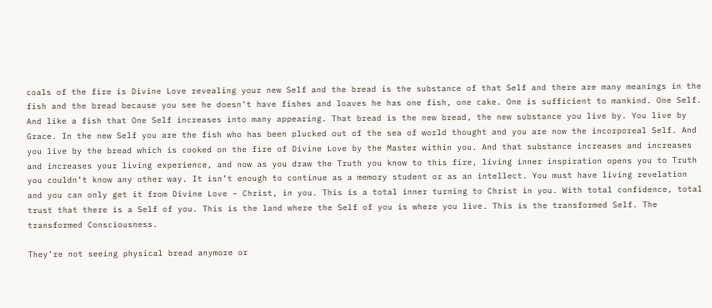coals of the fire is Divine Love revealing your new Self and the bread is the substance of that Self and there are many meanings in the fish and the bread because you see he doesn’t have fishes and loaves he has one fish, one cake. One is sufficient to mankind. One Self. And like a fish that One Self increases into many appearing. That bread is the new bread, the new substance you live by. You live by Grace. In the new Self you are the fish who has been plucked out of the sea of world thought and you are now the incorporeal Self. And you live by the bread which is cooked on the fire of Divine Love by the Master within you. And that substance increases and increases and increases your living experience, and now as you draw the Truth you know to this fire, living inner inspiration opens you to Truth you couldn’t know any other way. It isn’t enough to continue as a memory student or as an intellect. You must have living revelation and you can only get it from Divine Love – Christ, in you. This is a total inner turning to Christ in you. With total confidence, total trust that there is a Self of you. This is the land where the Self of you is where you live. This is the transformed Self. The transformed Consciousness.

They’re not seeing physical bread anymore or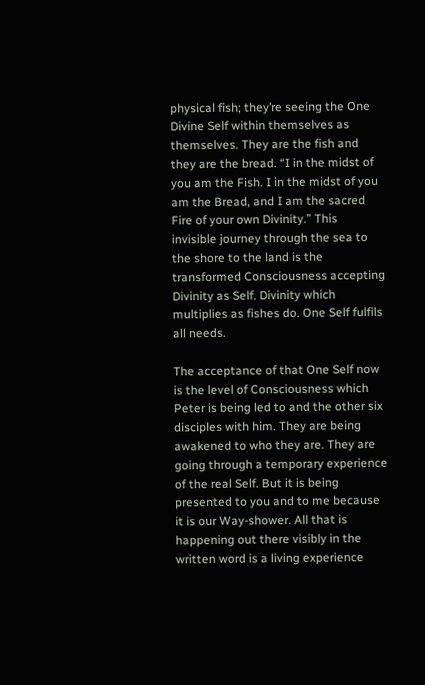physical fish; they’re seeing the One Divine Self within themselves as themselves. They are the fish and they are the bread. “I in the midst of you am the Fish. I in the midst of you am the Bread, and I am the sacred Fire of your own Divinity.” This invisible journey through the sea to the shore to the land is the transformed Consciousness accepting Divinity as Self. Divinity which multiplies as fishes do. One Self fulfils all needs.

The acceptance of that One Self now is the level of Consciousness which Peter is being led to and the other six disciples with him. They are being awakened to who they are. They are going through a temporary experience of the real Self. But it is being presented to you and to me because it is our Way-shower. All that is happening out there visibly in the written word is a living experience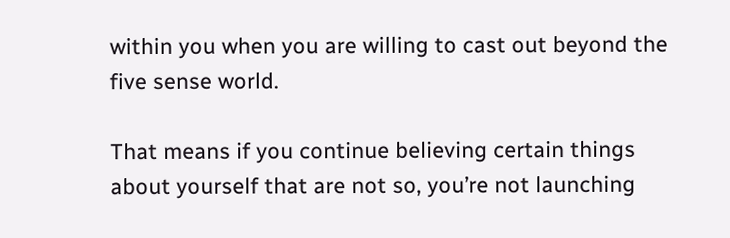within you when you are willing to cast out beyond the five sense world.

That means if you continue believing certain things about yourself that are not so, you’re not launching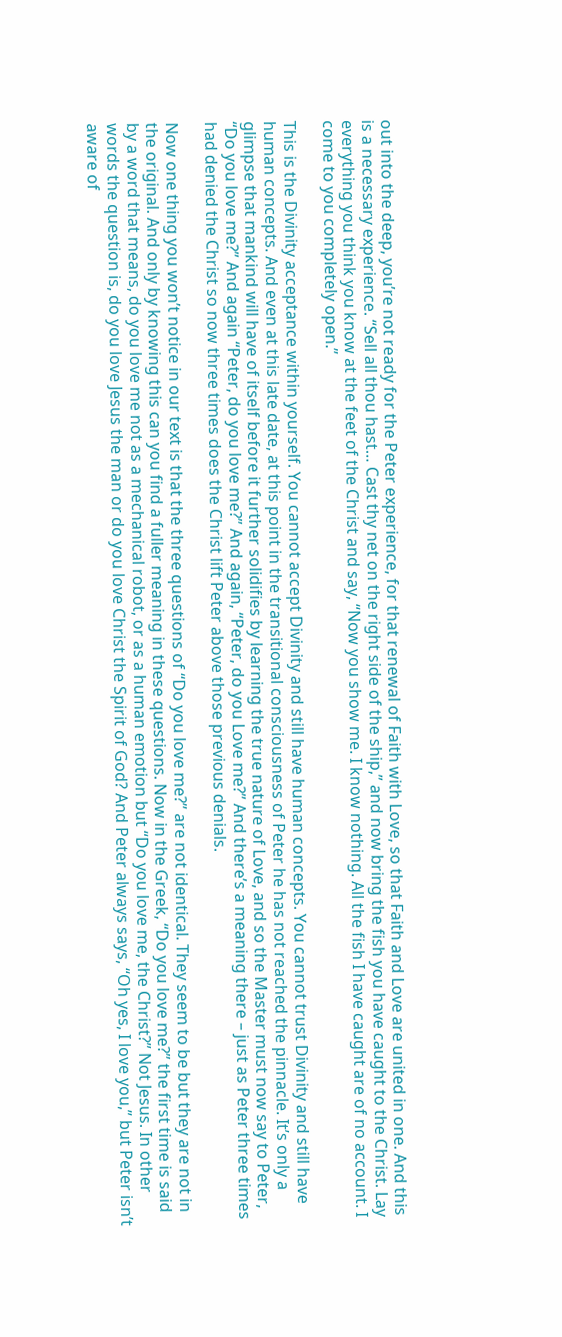out into the deep, you’re not ready for the Peter experience, for that renewal of Faith with Love, so that Faith and Love are united in one. And this is a necessary experience. “Sell all thou hast… Cast thy net on the right side of the ship,” and now bring the fish you have caught to the Christ. Lay everything you think you know at the feet of the Christ and say, “Now you show me. I know nothing. All the fish I have caught are of no account. I come to you completely open.”

This is the Divinity acceptance within yourself. You cannot accept Divinity and still have human concepts. You cannot trust Divinity and still have human concepts. And even at this late date, at this point in the transitional consciousness of Peter he has not reached the pinnacle. It’s only a glimpse that mankind will have of itself before it further solidifies by learning the true nature of Love, and so the Master must now say to Peter, “Do you love me?” And again “Peter, do you love me?” And again, “Peter, do you Love me?” And there’s a meaning there – just as Peter three times had denied the Christ so now three times does the Christ lift Peter above those previous denials.

Now one thing you won’t notice in our text is that the three questions of “Do you love me?” are not identical. They seem to be but they are not in the original. And only by knowing this can you find a fuller meaning in these questions. Now in the Greek, “Do you love me?” the first time is said by a word that means, do you love me not as a mechanical robot, or as a human emotion but “Do you love me, the Christ?” Not Jesus. In other words the question is, do you love Jesus the man or do you love Christ the Spirit of God? And Peter always says, “Oh yes, I love you,” but Peter isn’t aware of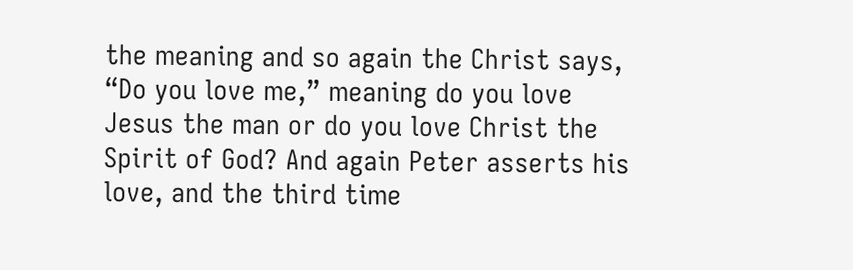the meaning and so again the Christ says, “Do you love me,” meaning do you love Jesus the man or do you love Christ the Spirit of God? And again Peter asserts his love, and the third time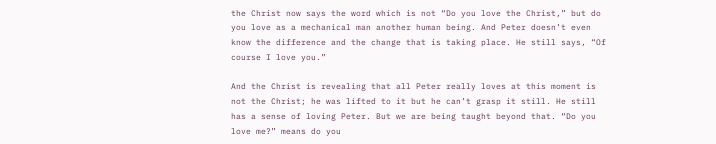the Christ now says the word which is not “Do you love the Christ,” but do you love as a mechanical man another human being. And Peter doesn’t even know the difference and the change that is taking place. He still says, “Of course I love you.”

And the Christ is revealing that all Peter really loves at this moment is not the Christ; he was lifted to it but he can’t grasp it still. He still has a sense of loving Peter. But we are being taught beyond that. “Do you love me?” means do you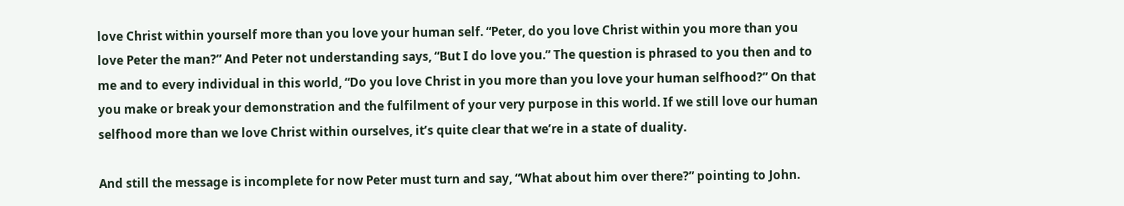love Christ within yourself more than you love your human self. “Peter, do you love Christ within you more than you love Peter the man?” And Peter not understanding says, “But I do love you.” The question is phrased to you then and to me and to every individual in this world, “Do you love Christ in you more than you love your human selfhood?” On that you make or break your demonstration and the fulfilment of your very purpose in this world. If we still love our human selfhood more than we love Christ within ourselves, it’s quite clear that we’re in a state of duality.

And still the message is incomplete for now Peter must turn and say, “What about him over there?” pointing to John.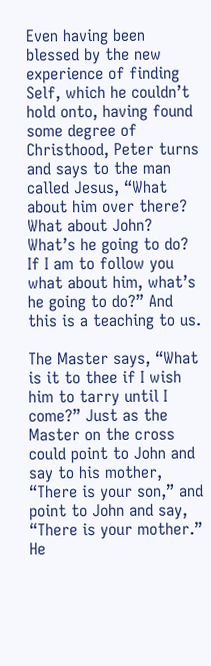Even having been blessed by the new experience of finding Self, which he couldn’t hold onto, having found some degree of Christhood, Peter turns and says to the man called Jesus, “What about him over there? What about John? What’s he going to do? If I am to follow you what about him, what’s he going to do?” And this is a teaching to us.

The Master says, “What is it to thee if I wish him to tarry until I come?” Just as the Master on the cross could point to John and say to his mother, “There is your son,” and point to John and say, “There is your mother.” He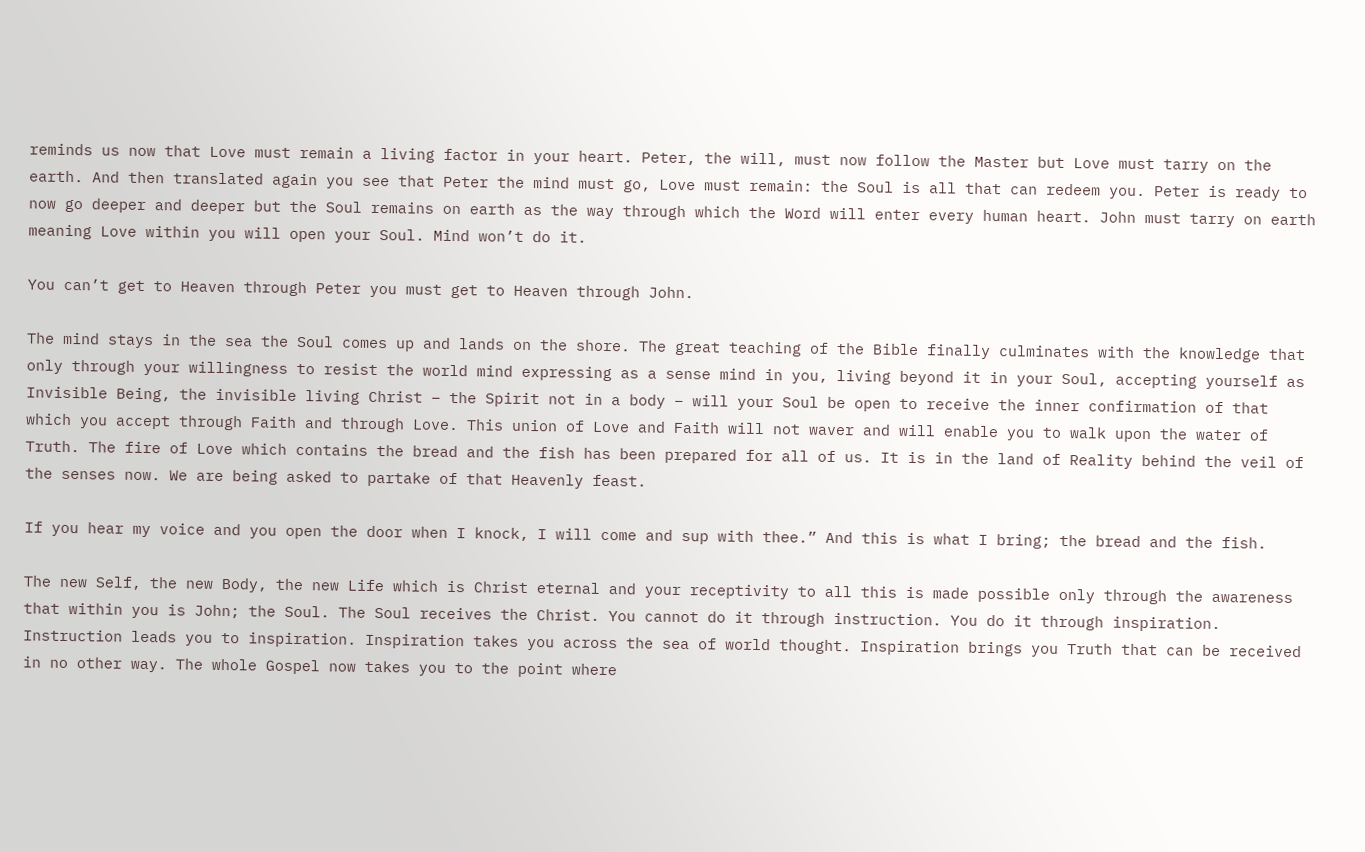reminds us now that Love must remain a living factor in your heart. Peter, the will, must now follow the Master but Love must tarry on the earth. And then translated again you see that Peter the mind must go, Love must remain: the Soul is all that can redeem you. Peter is ready to now go deeper and deeper but the Soul remains on earth as the way through which the Word will enter every human heart. John must tarry on earth meaning Love within you will open your Soul. Mind won’t do it.

You can’t get to Heaven through Peter you must get to Heaven through John.

The mind stays in the sea the Soul comes up and lands on the shore. The great teaching of the Bible finally culminates with the knowledge that only through your willingness to resist the world mind expressing as a sense mind in you, living beyond it in your Soul, accepting yourself as Invisible Being, the invisible living Christ – the Spirit not in a body – will your Soul be open to receive the inner confirmation of that which you accept through Faith and through Love. This union of Love and Faith will not waver and will enable you to walk upon the water of Truth. The fire of Love which contains the bread and the fish has been prepared for all of us. It is in the land of Reality behind the veil of the senses now. We are being asked to partake of that Heavenly feast.

If you hear my voice and you open the door when I knock, I will come and sup with thee.” And this is what I bring; the bread and the fish.

The new Self, the new Body, the new Life which is Christ eternal and your receptivity to all this is made possible only through the awareness that within you is John; the Soul. The Soul receives the Christ. You cannot do it through instruction. You do it through inspiration. Instruction leads you to inspiration. Inspiration takes you across the sea of world thought. Inspiration brings you Truth that can be received in no other way. The whole Gospel now takes you to the point where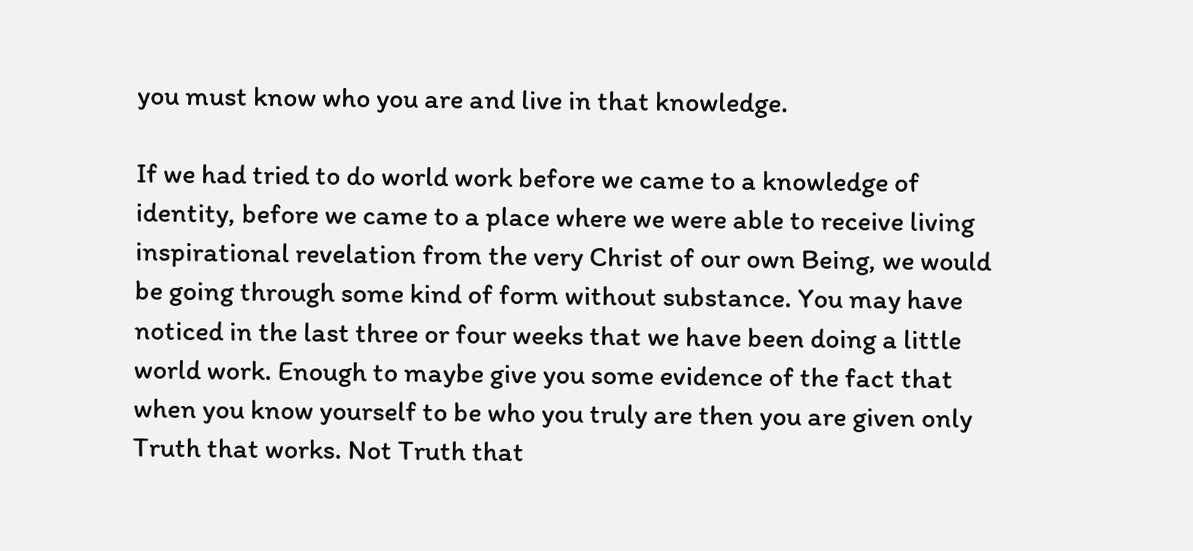you must know who you are and live in that knowledge.

If we had tried to do world work before we came to a knowledge of identity, before we came to a place where we were able to receive living inspirational revelation from the very Christ of our own Being, we would be going through some kind of form without substance. You may have noticed in the last three or four weeks that we have been doing a little world work. Enough to maybe give you some evidence of the fact that when you know yourself to be who you truly are then you are given only Truth that works. Not Truth that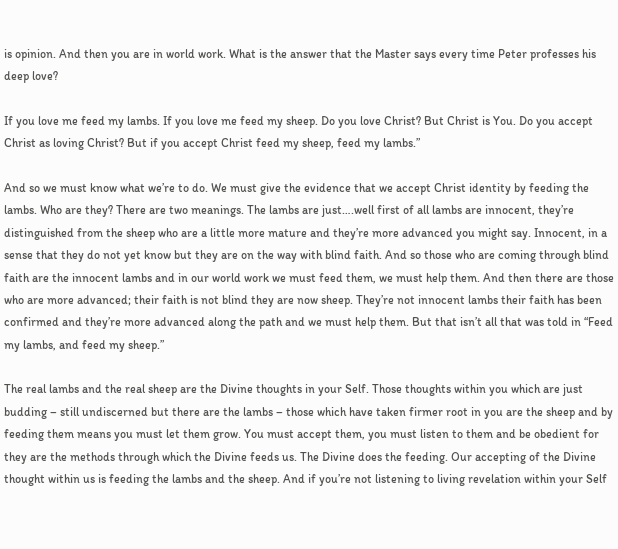is opinion. And then you are in world work. What is the answer that the Master says every time Peter professes his deep love?

If you love me feed my lambs. If you love me feed my sheep. Do you love Christ? But Christ is You. Do you accept Christ as loving Christ? But if you accept Christ feed my sheep, feed my lambs.”

And so we must know what we’re to do. We must give the evidence that we accept Christ identity by feeding the lambs. Who are they? There are two meanings. The lambs are just….well first of all lambs are innocent, they’re distinguished from the sheep who are a little more mature and they’re more advanced you might say. Innocent, in a sense that they do not yet know but they are on the way with blind faith. And so those who are coming through blind faith are the innocent lambs and in our world work we must feed them, we must help them. And then there are those who are more advanced; their faith is not blind they are now sheep. They’re not innocent lambs their faith has been confirmed and they’re more advanced along the path and we must help them. But that isn’t all that was told in “Feed my lambs, and feed my sheep.”

The real lambs and the real sheep are the Divine thoughts in your Self. Those thoughts within you which are just budding – still undiscerned but there are the lambs – those which have taken firmer root in you are the sheep and by feeding them means you must let them grow. You must accept them, you must listen to them and be obedient for they are the methods through which the Divine feeds us. The Divine does the feeding. Our accepting of the Divine thought within us is feeding the lambs and the sheep. And if you’re not listening to living revelation within your Self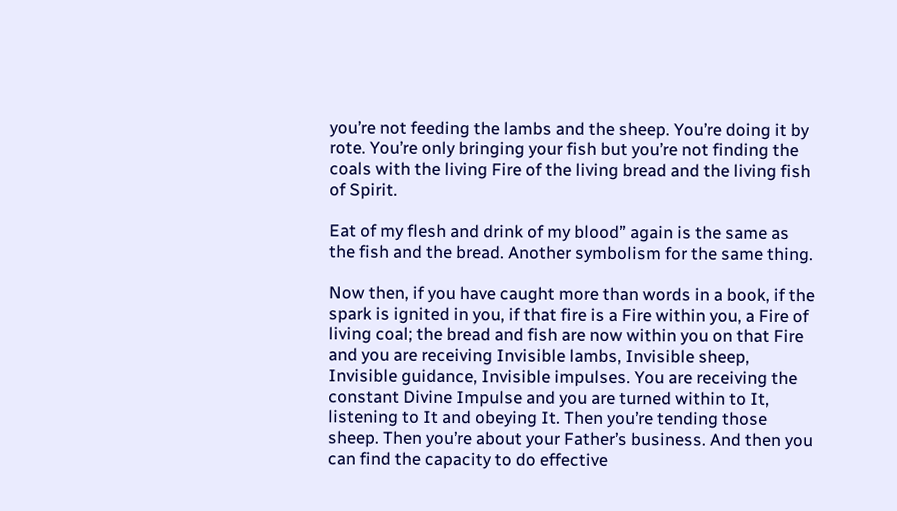you’re not feeding the lambs and the sheep. You’re doing it by rote. You’re only bringing your fish but you’re not finding the coals with the living Fire of the living bread and the living fish of Spirit.

Eat of my flesh and drink of my blood” again is the same as the fish and the bread. Another symbolism for the same thing.

Now then, if you have caught more than words in a book, if the spark is ignited in you, if that fire is a Fire within you, a Fire of living coal; the bread and fish are now within you on that Fire and you are receiving Invisible lambs, Invisible sheep, Invisible guidance, Invisible impulses. You are receiving the constant Divine Impulse and you are turned within to It, listening to It and obeying It. Then you’re tending those sheep. Then you’re about your Father’s business. And then you can find the capacity to do effective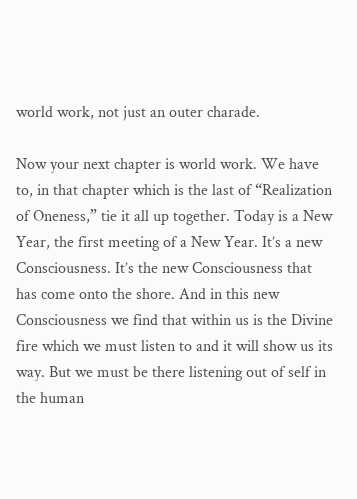world work, not just an outer charade.

Now your next chapter is world work. We have to, in that chapter which is the last of “Realization of Oneness,” tie it all up together. Today is a New Year, the first meeting of a New Year. It’s a new Consciousness. It’s the new Consciousness that has come onto the shore. And in this new Consciousness we find that within us is the Divine fire which we must listen to and it will show us its way. But we must be there listening out of self in the human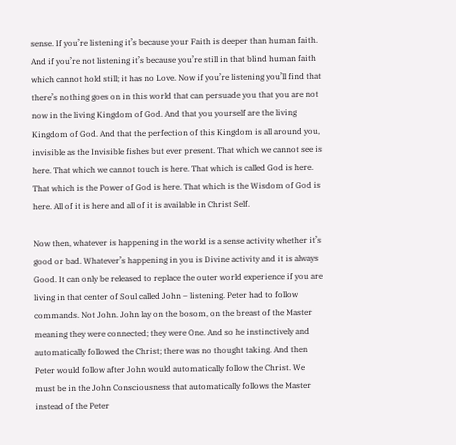sense. If you’re listening it’s because your Faith is deeper than human faith. And if you’re not listening it’s because you’re still in that blind human faith which cannot hold still; it has no Love. Now if you’re listening you’ll find that there’s nothing goes on in this world that can persuade you that you are not now in the living Kingdom of God. And that you yourself are the living Kingdom of God. And that the perfection of this Kingdom is all around you, invisible as the Invisible fishes but ever present. That which we cannot see is here. That which we cannot touch is here. That which is called God is here. That which is the Power of God is here. That which is the Wisdom of God is here. All of it is here and all of it is available in Christ Self.

Now then, whatever is happening in the world is a sense activity whether it’s good or bad. Whatever’s happening in you is Divine activity and it is always Good. It can only be released to replace the outer world experience if you are living in that center of Soul called John – listening. Peter had to follow commands. Not John. John lay on the bosom, on the breast of the Master meaning they were connected; they were One. And so he instinctively and automatically followed the Christ; there was no thought taking. And then Peter would follow after John would automatically follow the Christ. We must be in the John Consciousness that automatically follows the Master instead of the Peter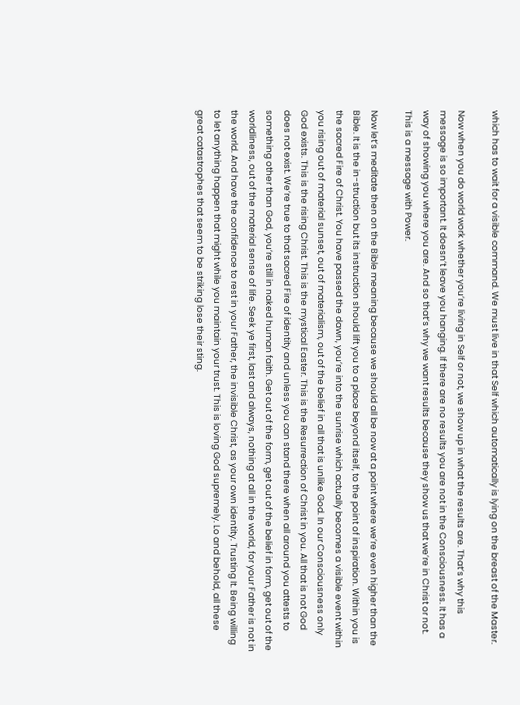which has to wait for a visible command. We must live in that Self which automatically is lying on the breast of the Master.

Now when you do world work whether you’re living in Self or not, we show up in what the results are. That’s why this message is so important. It doesn’t leave you hanging. If there are no results you are not in the Consciousness. It has a way of showing you where you are. And so that’s why we want results because they show us that we’re in Christ or not. This is a message with Power.

Now let’s meditate then on the Bible meaning because we should all be now at a point where we’re even higher than the Bible. It is the in-struction but its instruction should lift you to a place beyond itself, to the point of inspiration. Within you is the sacred Fire of Christ. You have passed the dawn, you’re into the sunrise which actually becomes a visible event within you rising out of material sunset, out of materialism, out of the belief in all that is unlike God. In our Consciousness only God exists. This is the rising Christ. This is the mystical Easter. This is the Resurrection of Christ in you. All that is not God does not exist. We’re true to that sacred Fire of identity and unless you can stand there when all around you attests to something other than God, you’re still in naked human faith. Get out of the form, get out of the belief in form, get out of the worldliness, out of the material sense of life. Seek ye first, last and always, nothing at all in the world, for your Father is not in the world. And have the confidence to rest in your Father, the invisible Christ, as your own identity. Trusting It. Being willing to let anything happen that might while you maintain your trust. This is loving God supremely. Lo and behold, all these great catastrophes that seem to be striking lose their sting.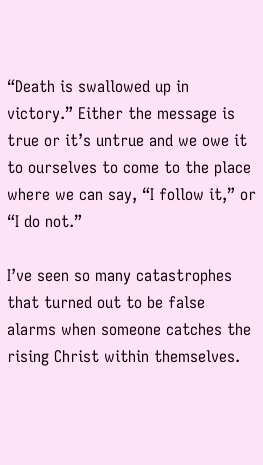“Death is swallowed up in victory.” Either the message is true or it’s untrue and we owe it to ourselves to come to the place where we can say, “I follow it,” or “I do not.”

I’ve seen so many catastrophes that turned out to be false alarms when someone catches the rising Christ within themselves.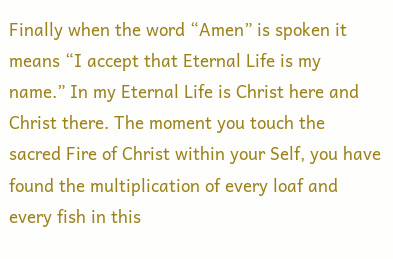Finally when the word “Amen” is spoken it means “I accept that Eternal Life is my name.” In my Eternal Life is Christ here and Christ there. The moment you touch the sacred Fire of Christ within your Self, you have found the multiplication of every loaf and every fish in this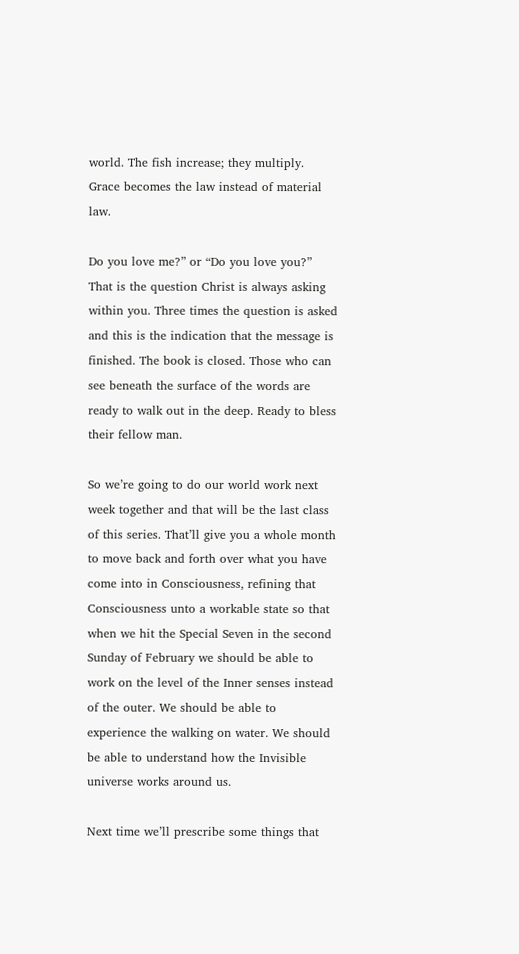world. The fish increase; they multiply. Grace becomes the law instead of material law.

Do you love me?” or “Do you love you?” That is the question Christ is always asking within you. Three times the question is asked and this is the indication that the message is finished. The book is closed. Those who can see beneath the surface of the words are ready to walk out in the deep. Ready to bless their fellow man.

So we’re going to do our world work next week together and that will be the last class of this series. That’ll give you a whole month to move back and forth over what you have come into in Consciousness, refining that Consciousness unto a workable state so that when we hit the Special Seven in the second Sunday of February we should be able to work on the level of the Inner senses instead of the outer. We should be able to experience the walking on water. We should be able to understand how the Invisible universe works around us.

Next time we’ll prescribe some things that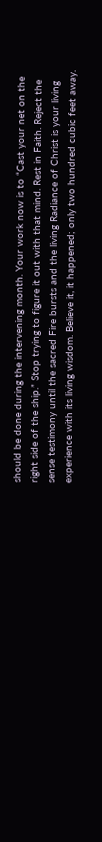should be done during the intervening month. Your work now is to “Cast your net on the right side of the ship.” Stop trying to figure it out with that mind. Rest in Faith. Reject the sense testimony until the sacred Fire bursts and the living Radiance of Christ is your living experience with its living wisdom. Believe it, it happened; only two hundred cubic feet away.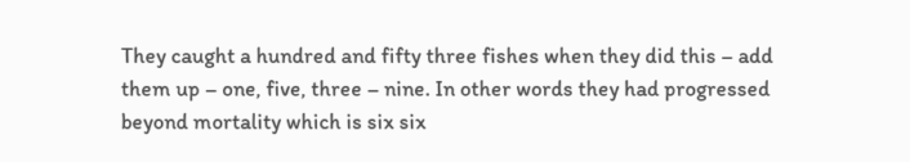They caught a hundred and fifty three fishes when they did this – add them up – one, five, three – nine. In other words they had progressed beyond mortality which is six six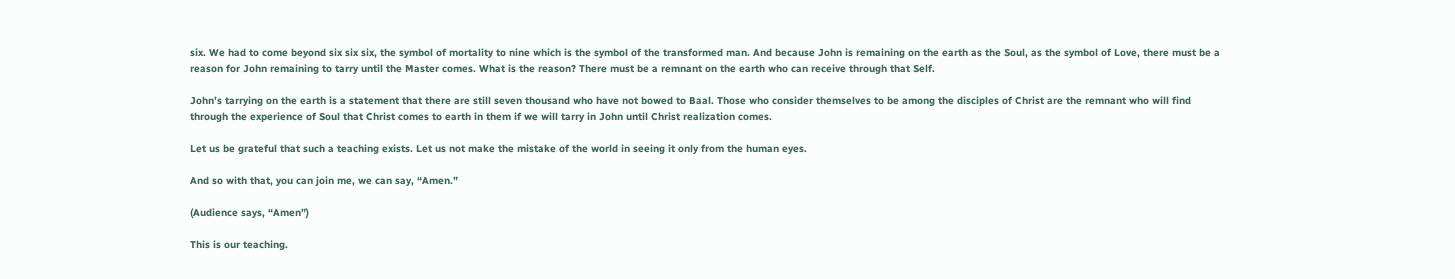six. We had to come beyond six six six, the symbol of mortality to nine which is the symbol of the transformed man. And because John is remaining on the earth as the Soul, as the symbol of Love, there must be a reason for John remaining to tarry until the Master comes. What is the reason? There must be a remnant on the earth who can receive through that Self.

John’s tarrying on the earth is a statement that there are still seven thousand who have not bowed to Baal. Those who consider themselves to be among the disciples of Christ are the remnant who will find through the experience of Soul that Christ comes to earth in them if we will tarry in John until Christ realization comes.

Let us be grateful that such a teaching exists. Let us not make the mistake of the world in seeing it only from the human eyes.

And so with that, you can join me, we can say, “Amen.”

(Audience says, “Amen”)

This is our teaching.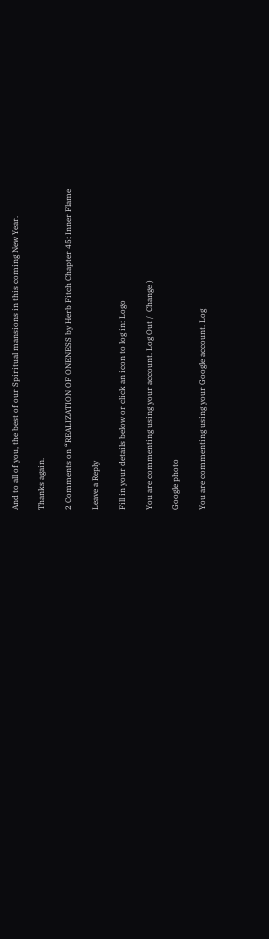And to all of you, the best of our Spiritual mansions in this coming New Year.

Thanks again.

2 Comments on “REALIZATION OF ONENESS by Herb Fitch Chapter 45: Inner Flame

Leave a Reply

Fill in your details below or click an icon to log in: Logo

You are commenting using your account. Log Out /  Change )

Google photo

You are commenting using your Google account. Log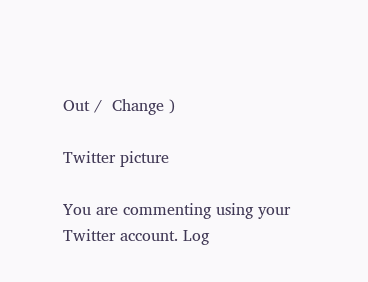Out /  Change )

Twitter picture

You are commenting using your Twitter account. Log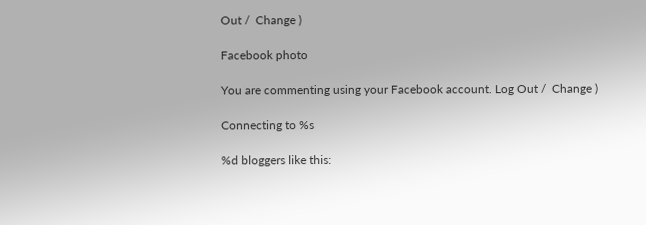Out /  Change )

Facebook photo

You are commenting using your Facebook account. Log Out /  Change )

Connecting to %s

%d bloggers like this: